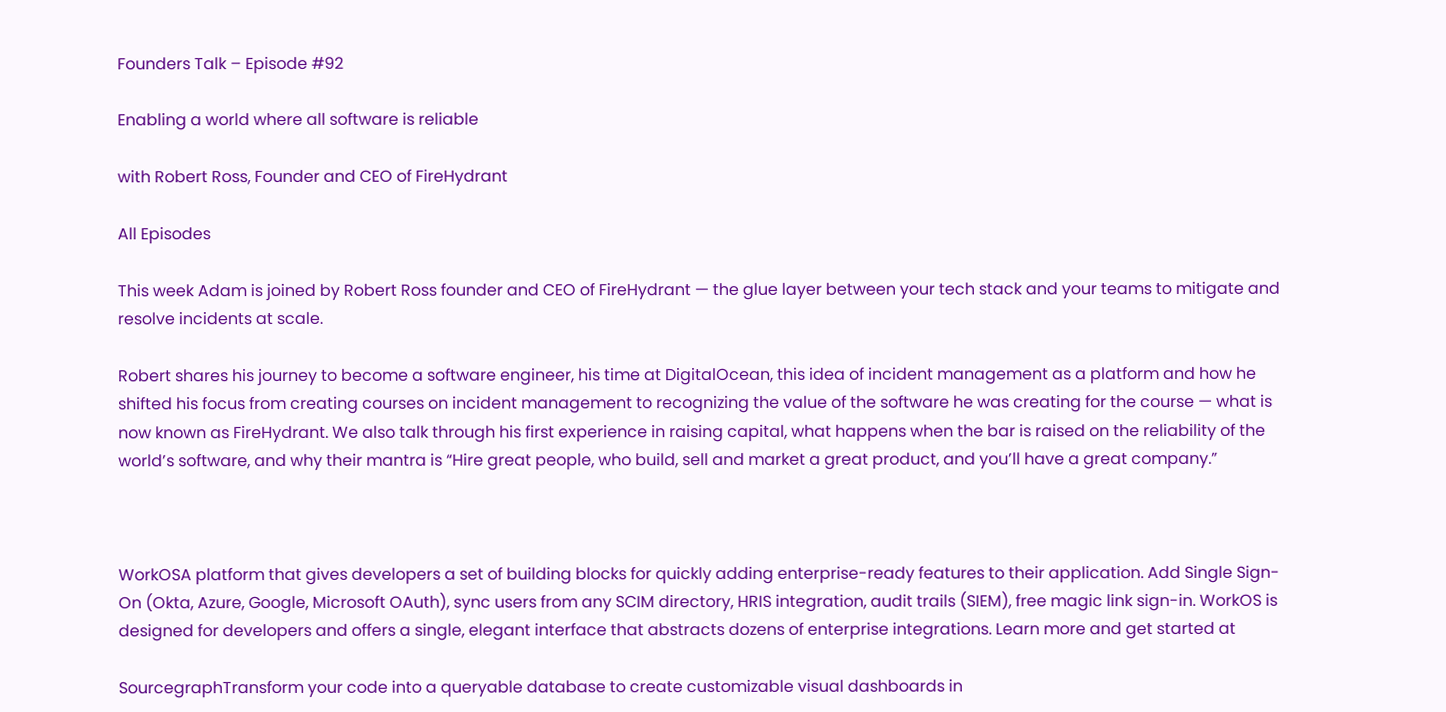Founders Talk – Episode #92

Enabling a world where all software is reliable

with Robert Ross, Founder and CEO of FireHydrant

All Episodes

This week Adam is joined by Robert Ross founder and CEO of FireHydrant — the glue layer between your tech stack and your teams to mitigate and resolve incidents at scale.

Robert shares his journey to become a software engineer, his time at DigitalOcean, this idea of incident management as a platform and how he shifted his focus from creating courses on incident management to recognizing the value of the software he was creating for the course — what is now known as FireHydrant. We also talk through his first experience in raising capital, what happens when the bar is raised on the reliability of the world’s software, and why their mantra is “Hire great people, who build, sell and market a great product, and you’ll have a great company.”



WorkOSA platform that gives developers a set of building blocks for quickly adding enterprise-ready features to their application. Add Single Sign-On (Okta, Azure, Google, Microsoft OAuth), sync users from any SCIM directory, HRIS integration, audit trails (SIEM), free magic link sign-in. WorkOS is designed for developers and offers a single, elegant interface that abstracts dozens of enterprise integrations. Learn more and get started at

SourcegraphTransform your code into a queryable database to create customizable visual dashboards in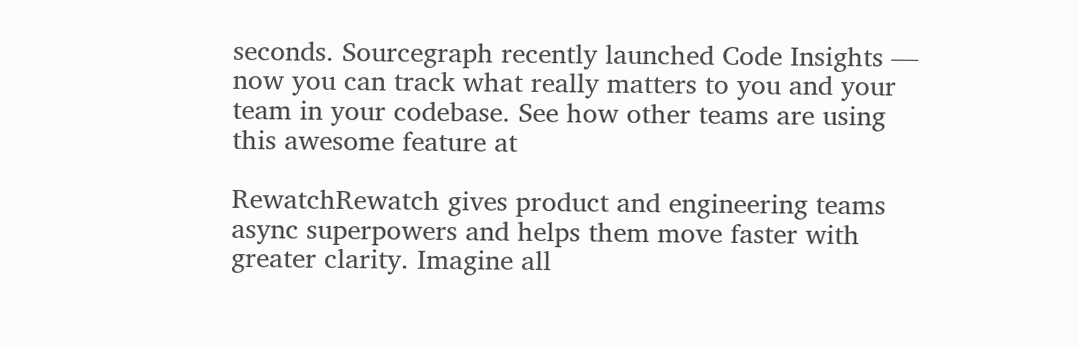seconds. Sourcegraph recently launched Code Insights — now you can track what really matters to you and your team in your codebase. See how other teams are using this awesome feature at

RewatchRewatch gives product and engineering teams async superpowers and helps them move faster with greater clarity. Imagine all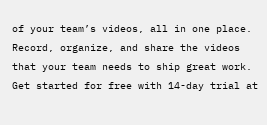of your team’s videos, all in one place. Record, organize, and share the videos that your team needs to ship great work. Get started for free with 14-day trial at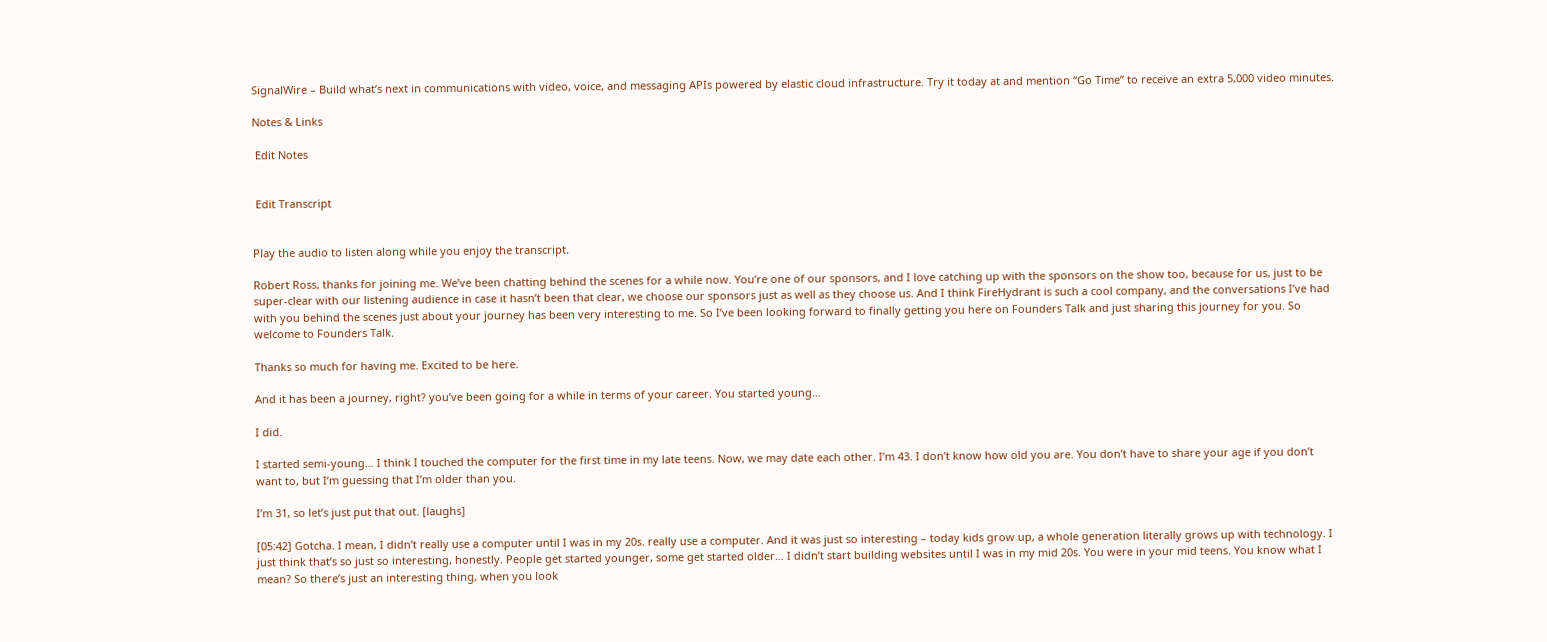SignalWire – Build what’s next in communications with video, voice, and messaging APIs powered by elastic cloud infrastructure. Try it today at and mention “Go Time” to receive an extra 5,000 video minutes.

Notes & Links

 Edit Notes


 Edit Transcript


Play the audio to listen along while you enjoy the transcript.

Robert Ross, thanks for joining me. We’ve been chatting behind the scenes for a while now. You’re one of our sponsors, and I love catching up with the sponsors on the show too, because for us, just to be super-clear with our listening audience in case it hasn’t been that clear, we choose our sponsors just as well as they choose us. And I think FireHydrant is such a cool company, and the conversations I’ve had with you behind the scenes just about your journey has been very interesting to me. So I’ve been looking forward to finally getting you here on Founders Talk and just sharing this journey for you. So welcome to Founders Talk.

Thanks so much for having me. Excited to be here.

And it has been a journey, right? you’ve been going for a while in terms of your career. You started young…

I did.

I started semi-young… I think I touched the computer for the first time in my late teens. Now, we may date each other. I’m 43. I don’t know how old you are. You don’t have to share your age if you don’t want to, but I’m guessing that I’m older than you.

I’m 31, so let’s just put that out. [laughs]

[05:42] Gotcha. I mean, I didn’t really use a computer until I was in my 20s. really use a computer. And it was just so interesting – today kids grow up, a whole generation literally grows up with technology. I just think that’s so just so interesting, honestly. People get started younger, some get started older… I didn’t start building websites until I was in my mid 20s. You were in your mid teens. You know what I mean? So there’s just an interesting thing, when you look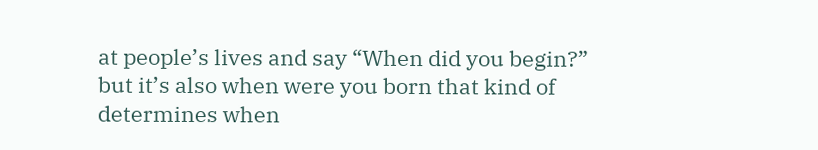at people’s lives and say “When did you begin?” but it’s also when were you born that kind of determines when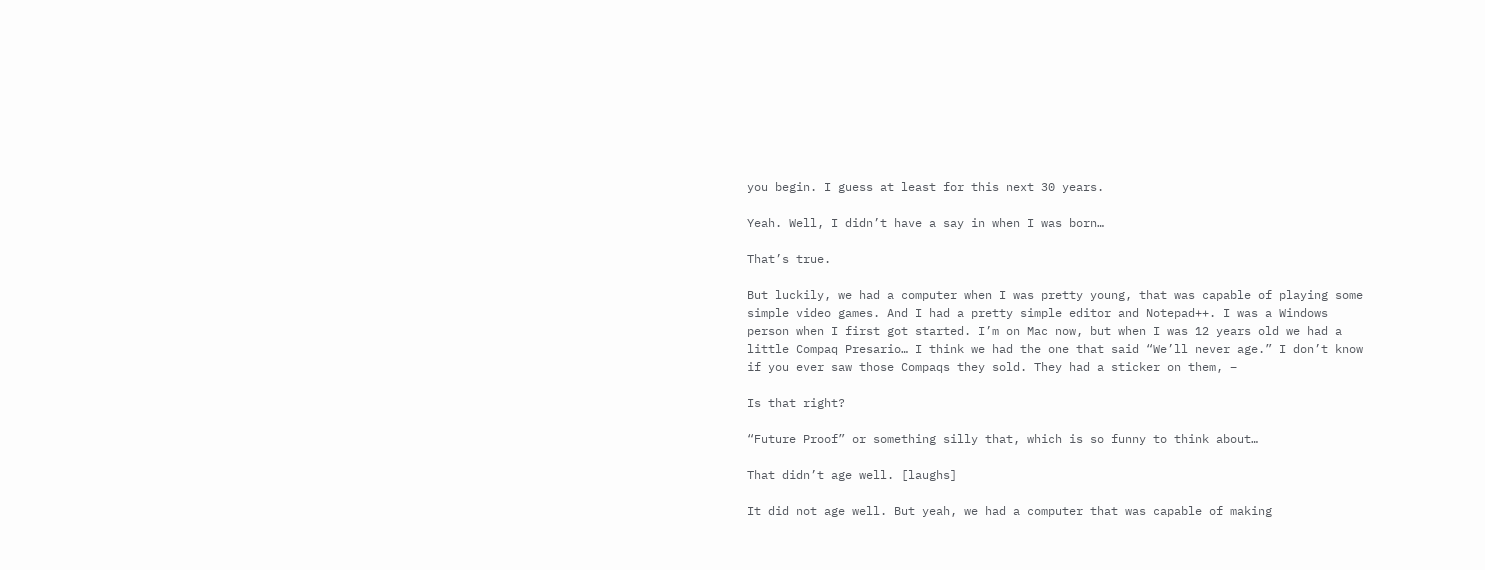you begin. I guess at least for this next 30 years.

Yeah. Well, I didn’t have a say in when I was born…

That’s true.

But luckily, we had a computer when I was pretty young, that was capable of playing some simple video games. And I had a pretty simple editor and Notepad++. I was a Windows person when I first got started. I’m on Mac now, but when I was 12 years old we had a little Compaq Presario… I think we had the one that said “We’ll never age.” I don’t know if you ever saw those Compaqs they sold. They had a sticker on them, –

Is that right?

“Future Proof” or something silly that, which is so funny to think about…

That didn’t age well. [laughs]

It did not age well. But yeah, we had a computer that was capable of making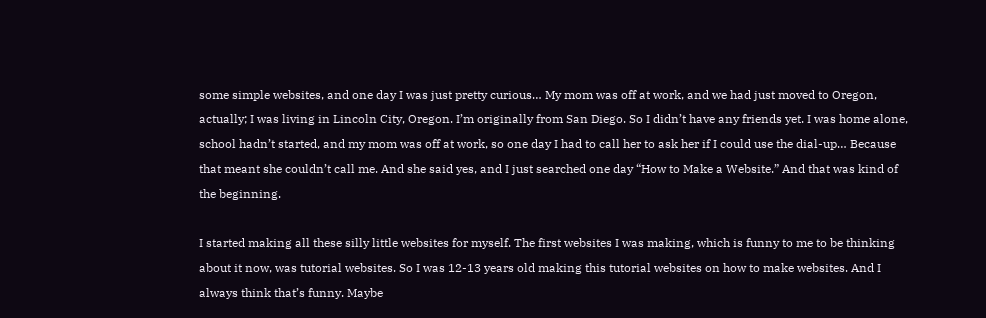some simple websites, and one day I was just pretty curious… My mom was off at work, and we had just moved to Oregon, actually; I was living in Lincoln City, Oregon. I’m originally from San Diego. So I didn’t have any friends yet. I was home alone, school hadn’t started, and my mom was off at work, so one day I had to call her to ask her if I could use the dial-up… Because that meant she couldn’t call me. And she said yes, and I just searched one day “How to Make a Website.” And that was kind of the beginning.

I started making all these silly little websites for myself. The first websites I was making, which is funny to me to be thinking about it now, was tutorial websites. So I was 12-13 years old making this tutorial websites on how to make websites. And I always think that’s funny. Maybe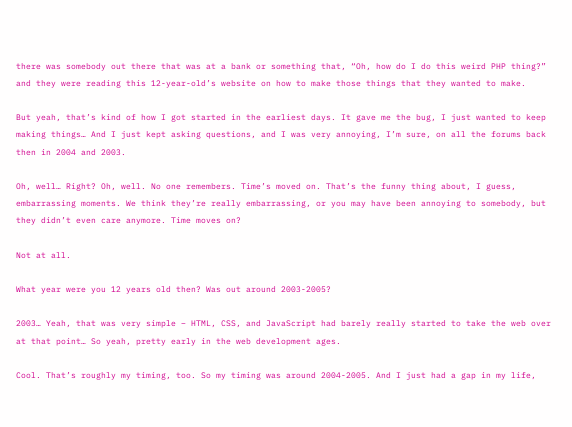there was somebody out there that was at a bank or something that, “Oh, how do I do this weird PHP thing?” and they were reading this 12-year-old’s website on how to make those things that they wanted to make.

But yeah, that’s kind of how I got started in the earliest days. It gave me the bug, I just wanted to keep making things… And I just kept asking questions, and I was very annoying, I’m sure, on all the forums back then in 2004 and 2003.

Oh, well… Right? Oh, well. No one remembers. Time’s moved on. That’s the funny thing about, I guess, embarrassing moments. We think they’re really embarrassing, or you may have been annoying to somebody, but they didn’t even care anymore. Time moves on?

Not at all.

What year were you 12 years old then? Was out around 2003-2005?

2003… Yeah, that was very simple – HTML, CSS, and JavaScript had barely really started to take the web over at that point… So yeah, pretty early in the web development ages.

Cool. That’s roughly my timing, too. So my timing was around 2004-2005. And I just had a gap in my life,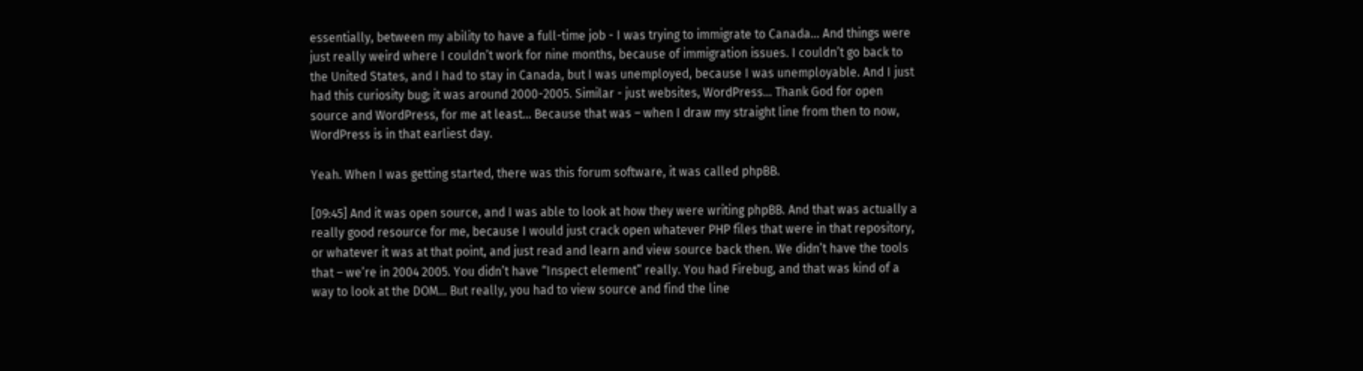essentially, between my ability to have a full-time job - I was trying to immigrate to Canada… And things were just really weird where I couldn’t work for nine months, because of immigration issues. I couldn’t go back to the United States, and I had to stay in Canada, but I was unemployed, because I was unemployable. And I just had this curiosity bug; it was around 2000-2005. Similar - just websites, WordPress… Thank God for open source and WordPress, for me at least… Because that was – when I draw my straight line from then to now, WordPress is in that earliest day.

Yeah. When I was getting started, there was this forum software, it was called phpBB.

[09:45] And it was open source, and I was able to look at how they were writing phpBB. And that was actually a really good resource for me, because I would just crack open whatever PHP files that were in that repository, or whatever it was at that point, and just read and learn and view source back then. We didn’t have the tools that – we’re in 2004 2005. You didn’t have “Inspect element” really. You had Firebug, and that was kind of a way to look at the DOM… But really, you had to view source and find the line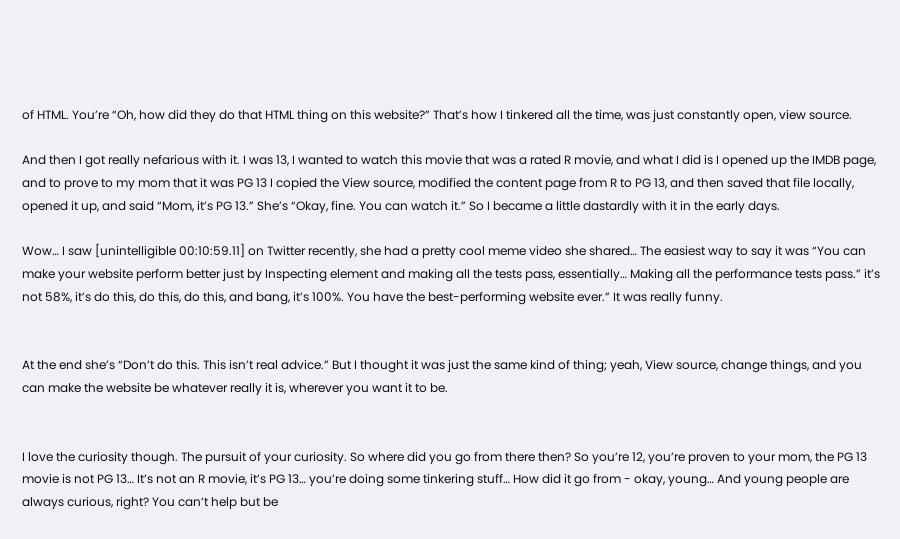of HTML. You’re “Oh, how did they do that HTML thing on this website?” That’s how I tinkered all the time, was just constantly open, view source.

And then I got really nefarious with it. I was 13, I wanted to watch this movie that was a rated R movie, and what I did is I opened up the IMDB page, and to prove to my mom that it was PG 13 I copied the View source, modified the content page from R to PG 13, and then saved that file locally, opened it up, and said “Mom, it’s PG 13.” She’s “Okay, fine. You can watch it.” So I became a little dastardly with it in the early days.

Wow… I saw [unintelligible 00:10:59.11] on Twitter recently, she had a pretty cool meme video she shared… The easiest way to say it was “You can make your website perform better just by Inspecting element and making all the tests pass, essentially… Making all the performance tests pass.” it’s not 58%, it’s do this, do this, do this, and bang, it’s 100%. You have the best-performing website ever.” It was really funny.


At the end she’s “Don’t do this. This isn’t real advice.” But I thought it was just the same kind of thing; yeah, View source, change things, and you can make the website be whatever really it is, wherever you want it to be.


I love the curiosity though. The pursuit of your curiosity. So where did you go from there then? So you’re 12, you’re proven to your mom, the PG 13 movie is not PG 13… It’s not an R movie, it’s PG 13… you’re doing some tinkering stuff… How did it go from - okay, young… And young people are always curious, right? You can’t help but be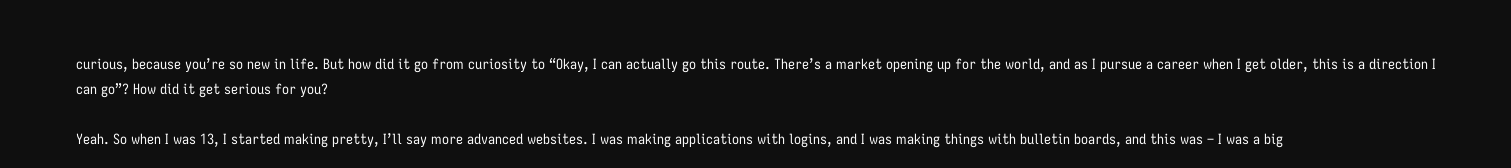curious, because you’re so new in life. But how did it go from curiosity to “Okay, I can actually go this route. There’s a market opening up for the world, and as I pursue a career when I get older, this is a direction I can go”? How did it get serious for you?

Yeah. So when I was 13, I started making pretty, I’ll say more advanced websites. I was making applications with logins, and I was making things with bulletin boards, and this was – I was a big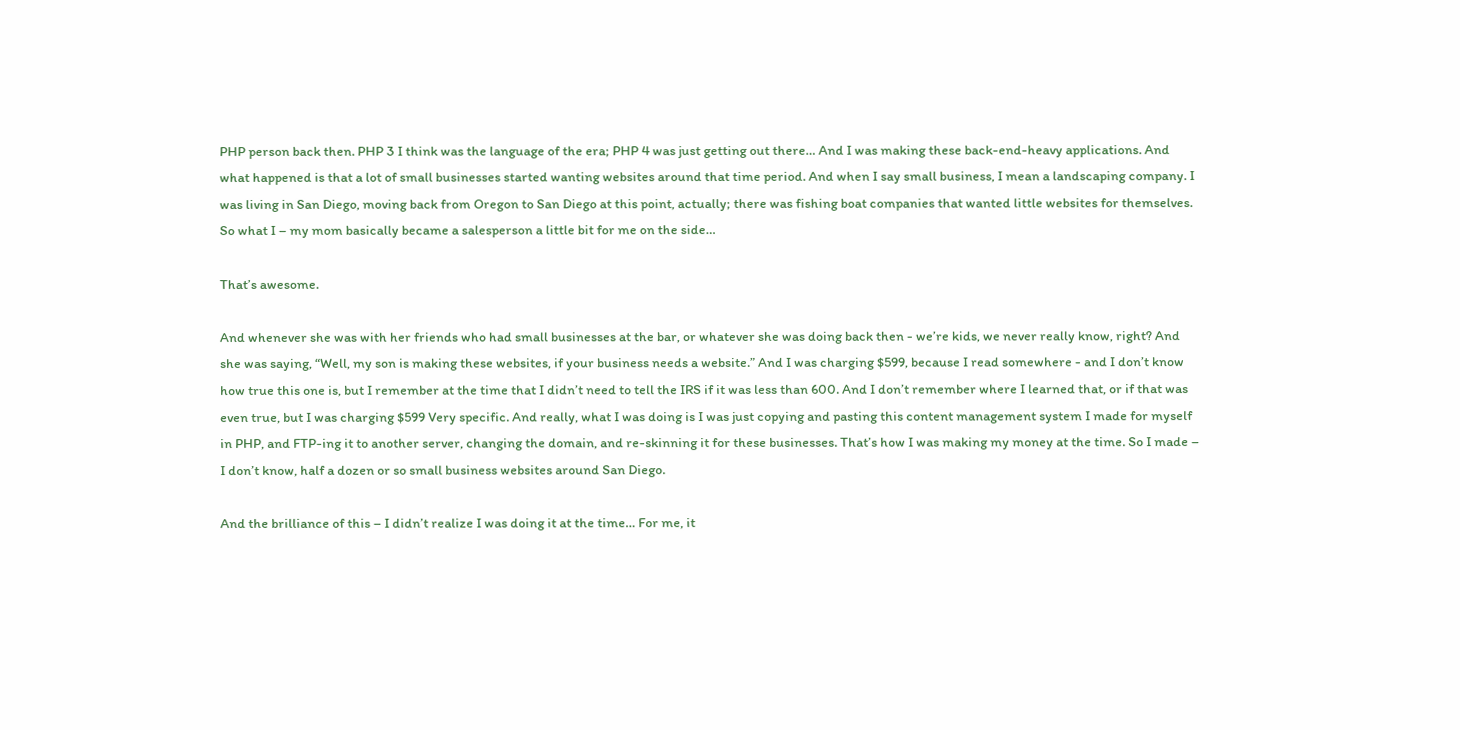PHP person back then. PHP 3 I think was the language of the era; PHP 4 was just getting out there… And I was making these back-end-heavy applications. And what happened is that a lot of small businesses started wanting websites around that time period. And when I say small business, I mean a landscaping company. I was living in San Diego, moving back from Oregon to San Diego at this point, actually; there was fishing boat companies that wanted little websites for themselves. So what I – my mom basically became a salesperson a little bit for me on the side…

That’s awesome.

And whenever she was with her friends who had small businesses at the bar, or whatever she was doing back then - we’re kids, we never really know, right? And she was saying, “Well, my son is making these websites, if your business needs a website.” And I was charging $599, because I read somewhere - and I don’t know how true this one is, but I remember at the time that I didn’t need to tell the IRS if it was less than 600. And I don’t remember where I learned that, or if that was even true, but I was charging $599 Very specific. And really, what I was doing is I was just copying and pasting this content management system I made for myself in PHP, and FTP-ing it to another server, changing the domain, and re-skinning it for these businesses. That’s how I was making my money at the time. So I made – I don’t know, half a dozen or so small business websites around San Diego.

And the brilliance of this – I didn’t realize I was doing it at the time… For me, it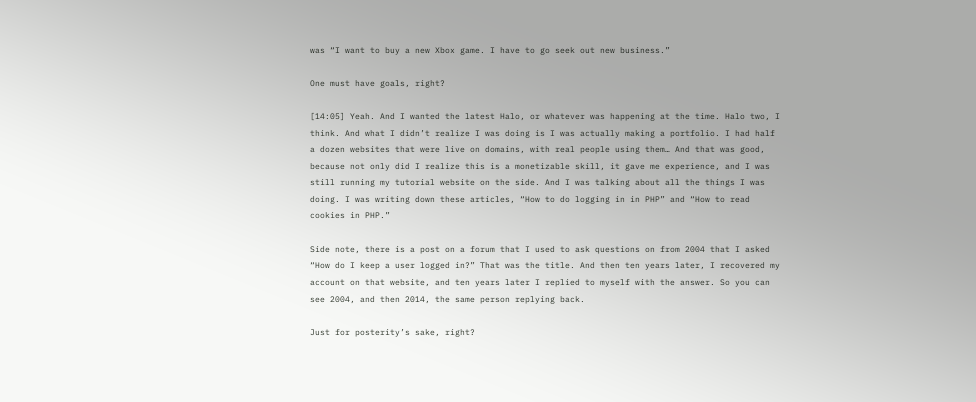was “I want to buy a new Xbox game. I have to go seek out new business.”

One must have goals, right?

[14:05] Yeah. And I wanted the latest Halo, or whatever was happening at the time. Halo two, I think. And what I didn’t realize I was doing is I was actually making a portfolio. I had half a dozen websites that were live on domains, with real people using them… And that was good, because not only did I realize this is a monetizable skill, it gave me experience, and I was still running my tutorial website on the side. And I was talking about all the things I was doing. I was writing down these articles, “How to do logging in in PHP” and “How to read cookies in PHP.”

Side note, there is a post on a forum that I used to ask questions on from 2004 that I asked “How do I keep a user logged in?” That was the title. And then ten years later, I recovered my account on that website, and ten years later I replied to myself with the answer. So you can see 2004, and then 2014, the same person replying back.

Just for posterity’s sake, right?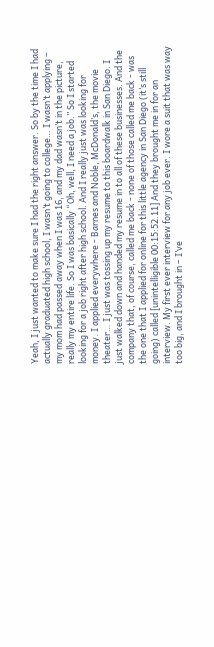Yeah, I just wanted to make sure I had the right answer. So by the time I had actually graduated high school, I wasn’t going to college… I wasn’t applying – my mom had passed away when I was 16, and my dad wasn’t in the picture, really my entire life. So I was basically “Oh, well, I need a job.” So I started looking for a job right after high school. And I really just was looking for money. I applied everywhere - Barnes and Noble, McDonald’s, the movie theater… I just was tossing up my resume to this boardwalk in San Diego. I just walked down and handed my resume in to all of these businesses. And the company that, of course, called me back - none of those called me back - was the one that I applied for online for this little agency in San Diego (it’s still going) called [unintelligible 00:15:52.11] And they brought me in for an interview. My first ever interview for any job ever. I wore a suit that was way too big, and I brought in – I’ve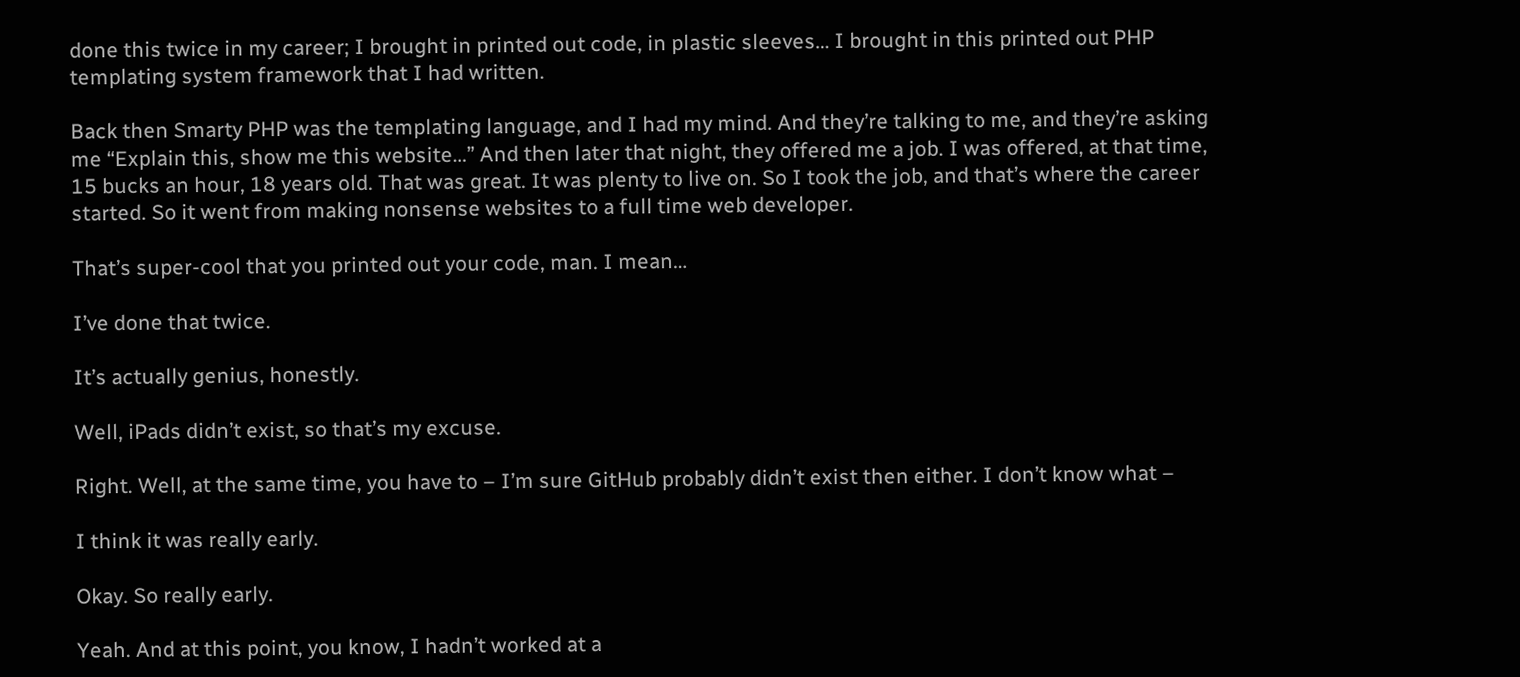done this twice in my career; I brought in printed out code, in plastic sleeves… I brought in this printed out PHP templating system framework that I had written.

Back then Smarty PHP was the templating language, and I had my mind. And they’re talking to me, and they’re asking me “Explain this, show me this website…” And then later that night, they offered me a job. I was offered, at that time, 15 bucks an hour, 18 years old. That was great. It was plenty to live on. So I took the job, and that’s where the career started. So it went from making nonsense websites to a full time web developer.

That’s super-cool that you printed out your code, man. I mean…

I’ve done that twice.

It’s actually genius, honestly.

Well, iPads didn’t exist, so that’s my excuse.

Right. Well, at the same time, you have to – I’m sure GitHub probably didn’t exist then either. I don’t know what –

I think it was really early.

Okay. So really early.

Yeah. And at this point, you know, I hadn’t worked at a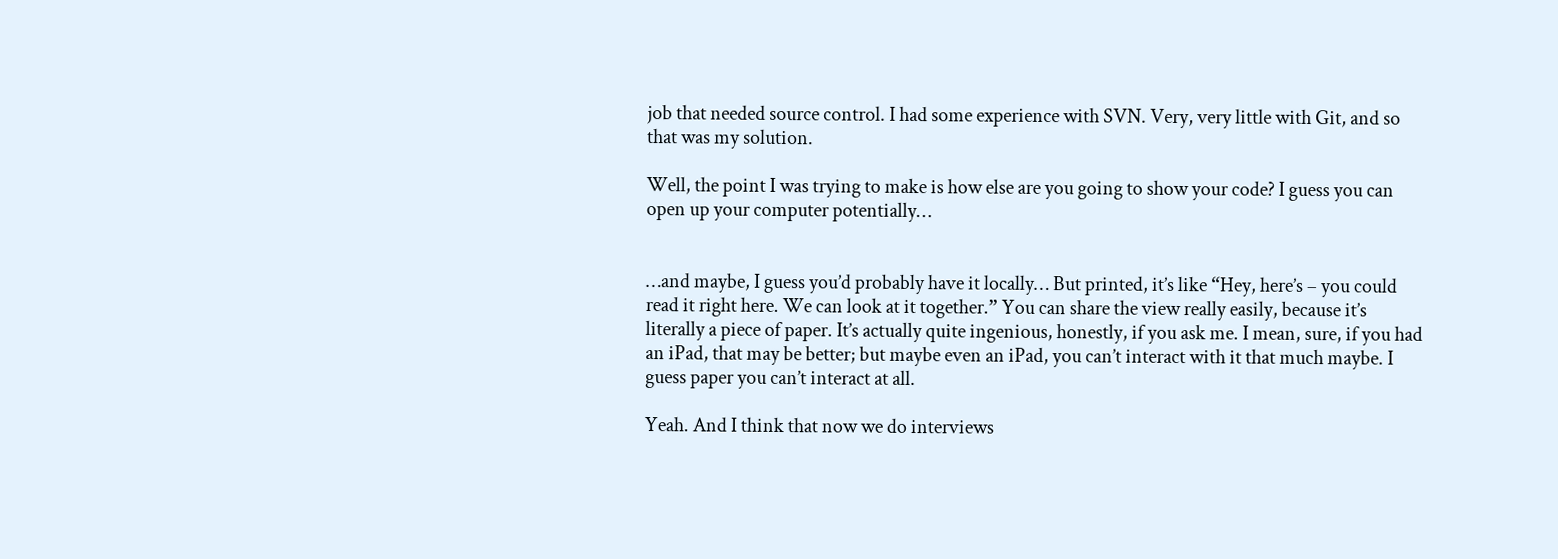job that needed source control. I had some experience with SVN. Very, very little with Git, and so that was my solution.

Well, the point I was trying to make is how else are you going to show your code? I guess you can open up your computer potentially…


…and maybe, I guess you’d probably have it locally… But printed, it’s like “Hey, here’s – you could read it right here. We can look at it together.” You can share the view really easily, because it’s literally a piece of paper. It’s actually quite ingenious, honestly, if you ask me. I mean, sure, if you had an iPad, that may be better; but maybe even an iPad, you can’t interact with it that much maybe. I guess paper you can’t interact at all.

Yeah. And I think that now we do interviews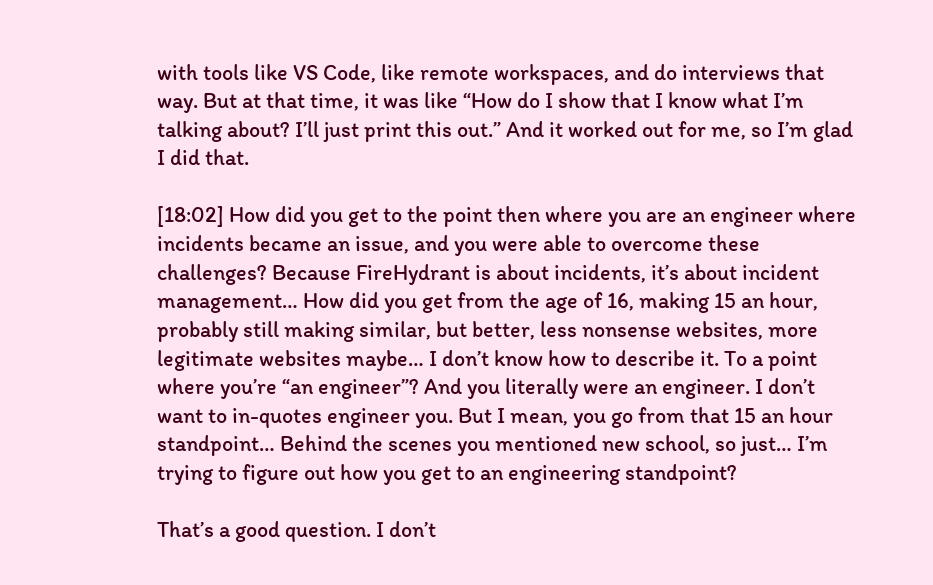with tools like VS Code, like remote workspaces, and do interviews that way. But at that time, it was like “How do I show that I know what I’m talking about? I’ll just print this out.” And it worked out for me, so I’m glad I did that.

[18:02] How did you get to the point then where you are an engineer where incidents became an issue, and you were able to overcome these challenges? Because FireHydrant is about incidents, it’s about incident management… How did you get from the age of 16, making 15 an hour, probably still making similar, but better, less nonsense websites, more legitimate websites maybe… I don’t know how to describe it. To a point where you’re “an engineer”? And you literally were an engineer. I don’t want to in-quotes engineer you. But I mean, you go from that 15 an hour standpoint… Behind the scenes you mentioned new school, so just… I’m trying to figure out how you get to an engineering standpoint?

That’s a good question. I don’t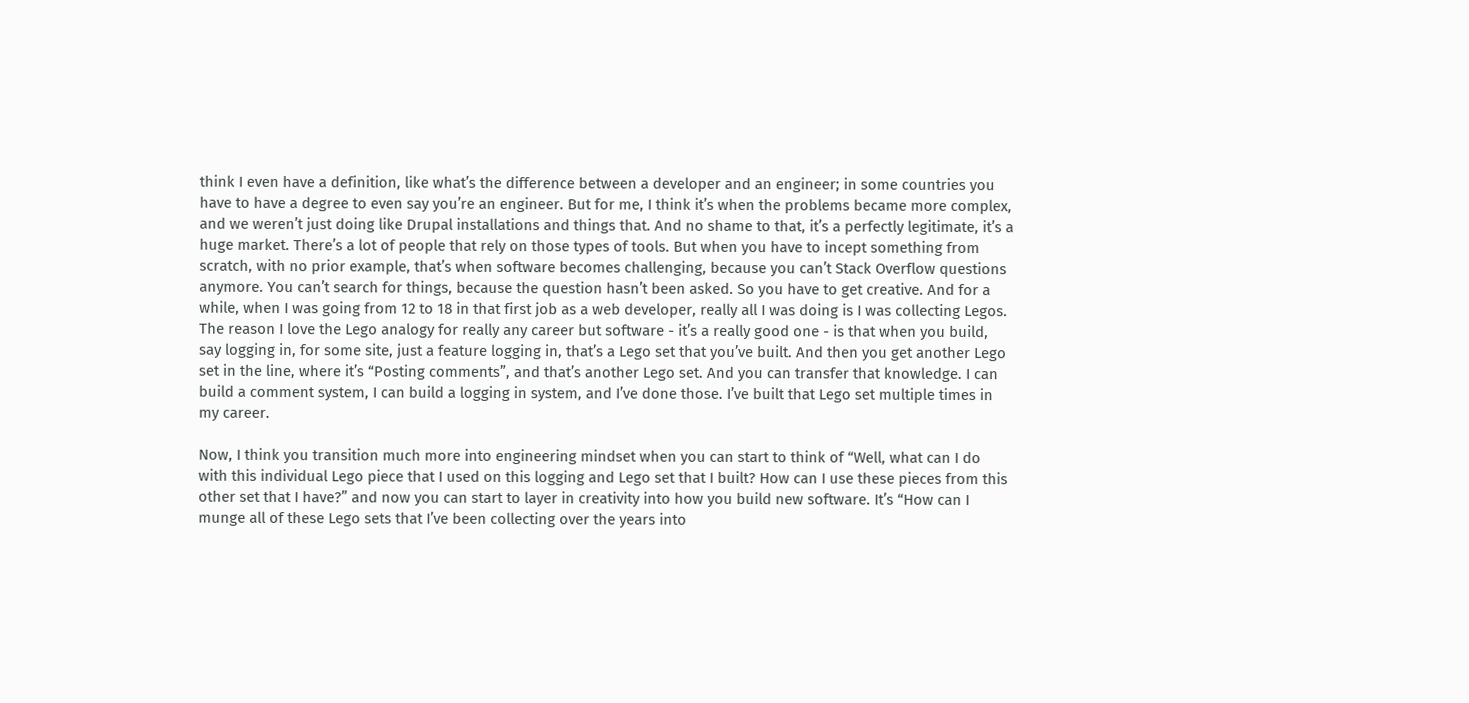think I even have a definition, like what’s the difference between a developer and an engineer; in some countries you have to have a degree to even say you’re an engineer. But for me, I think it’s when the problems became more complex, and we weren’t just doing like Drupal installations and things that. And no shame to that, it’s a perfectly legitimate, it’s a huge market. There’s a lot of people that rely on those types of tools. But when you have to incept something from scratch, with no prior example, that’s when software becomes challenging, because you can’t Stack Overflow questions anymore. You can’t search for things, because the question hasn’t been asked. So you have to get creative. And for a while, when I was going from 12 to 18 in that first job as a web developer, really all I was doing is I was collecting Legos. The reason I love the Lego analogy for really any career but software - it’s a really good one - is that when you build, say logging in, for some site, just a feature logging in, that’s a Lego set that you’ve built. And then you get another Lego set in the line, where it’s “Posting comments”, and that’s another Lego set. And you can transfer that knowledge. I can build a comment system, I can build a logging in system, and I’ve done those. I’ve built that Lego set multiple times in my career.

Now, I think you transition much more into engineering mindset when you can start to think of “Well, what can I do with this individual Lego piece that I used on this logging and Lego set that I built? How can I use these pieces from this other set that I have?” and now you can start to layer in creativity into how you build new software. It’s “How can I munge all of these Lego sets that I’ve been collecting over the years into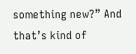something new?” And that’s kind of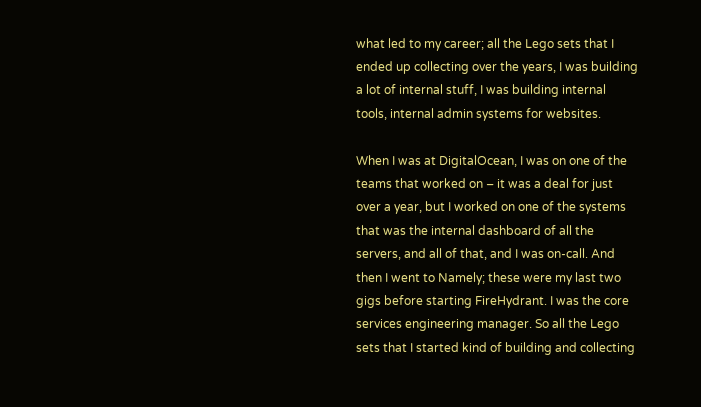what led to my career; all the Lego sets that I ended up collecting over the years, I was building a lot of internal stuff, I was building internal tools, internal admin systems for websites.

When I was at DigitalOcean, I was on one of the teams that worked on – it was a deal for just over a year, but I worked on one of the systems that was the internal dashboard of all the servers, and all of that, and I was on-call. And then I went to Namely; these were my last two gigs before starting FireHydrant. I was the core services engineering manager. So all the Lego sets that I started kind of building and collecting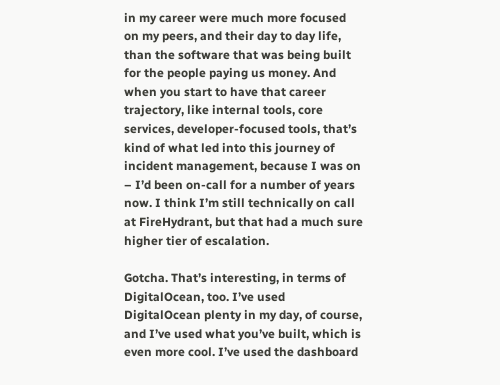in my career were much more focused on my peers, and their day to day life, than the software that was being built for the people paying us money. And when you start to have that career trajectory, like internal tools, core services, developer-focused tools, that’s kind of what led into this journey of incident management, because I was on – I’d been on-call for a number of years now. I think I’m still technically on call at FireHydrant, but that had a much sure higher tier of escalation.

Gotcha. That’s interesting, in terms of DigitalOcean, too. I’ve used DigitalOcean plenty in my day, of course, and I’ve used what you’ve built, which is even more cool. I’ve used the dashboard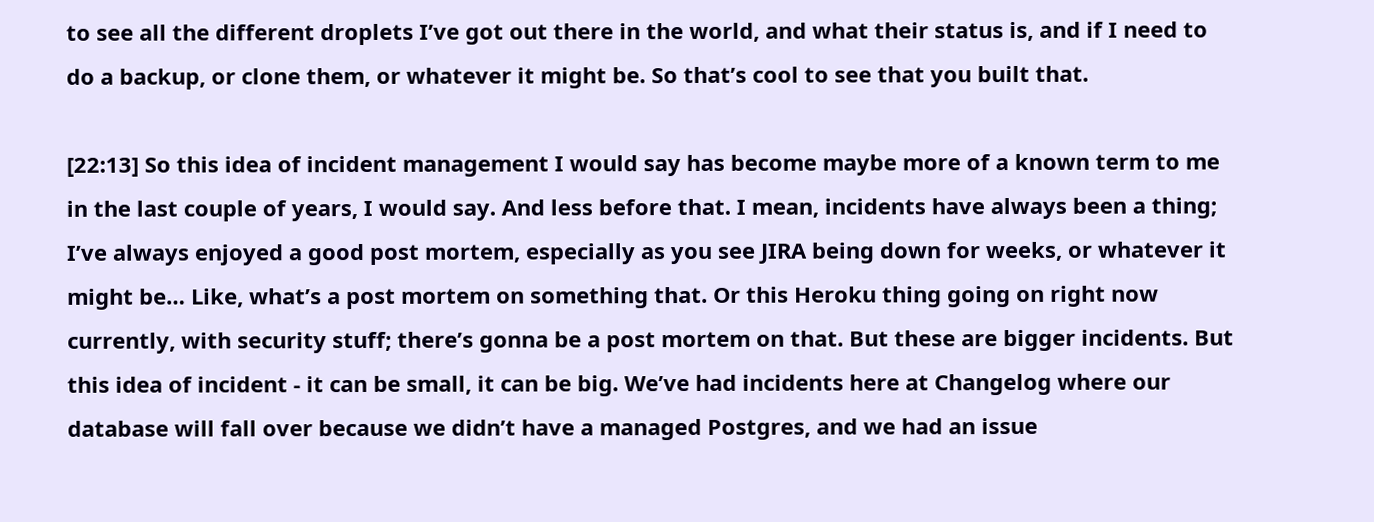to see all the different droplets I’ve got out there in the world, and what their status is, and if I need to do a backup, or clone them, or whatever it might be. So that’s cool to see that you built that.

[22:13] So this idea of incident management I would say has become maybe more of a known term to me in the last couple of years, I would say. And less before that. I mean, incidents have always been a thing; I’ve always enjoyed a good post mortem, especially as you see JIRA being down for weeks, or whatever it might be… Like, what’s a post mortem on something that. Or this Heroku thing going on right now currently, with security stuff; there’s gonna be a post mortem on that. But these are bigger incidents. But this idea of incident - it can be small, it can be big. We’ve had incidents here at Changelog where our database will fall over because we didn’t have a managed Postgres, and we had an issue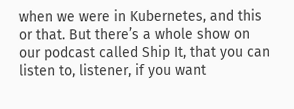when we were in Kubernetes, and this or that. But there’s a whole show on our podcast called Ship It, that you can listen to, listener, if you want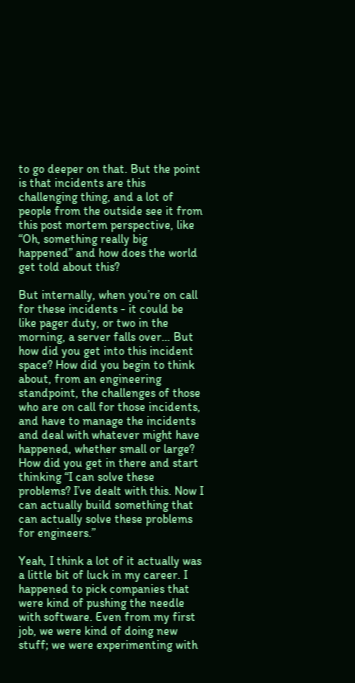to go deeper on that. But the point is that incidents are this challenging thing, and a lot of people from the outside see it from this post mortem perspective, like “Oh, something really big happened” and how does the world get told about this?

But internally, when you’re on call for these incidents - it could be like pager duty, or two in the morning, a server falls over… But how did you get into this incident space? How did you begin to think about, from an engineering standpoint, the challenges of those who are on call for those incidents, and have to manage the incidents and deal with whatever might have happened, whether small or large? How did you get in there and start thinking “I can solve these problems? I’ve dealt with this. Now I can actually build something that can actually solve these problems for engineers.”

Yeah, I think a lot of it actually was a little bit of luck in my career. I happened to pick companies that were kind of pushing the needle with software. Even from my first job, we were kind of doing new stuff; we were experimenting with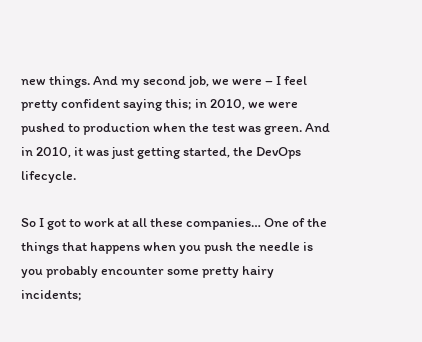new things. And my second job, we were – I feel pretty confident saying this; in 2010, we were pushed to production when the test was green. And in 2010, it was just getting started, the DevOps lifecycle.

So I got to work at all these companies… One of the things that happens when you push the needle is you probably encounter some pretty hairy incidents;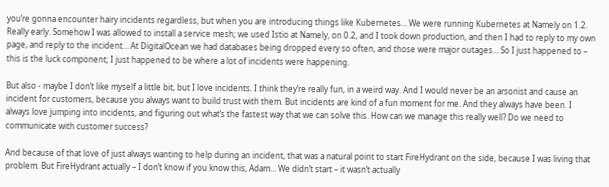you’re gonna encounter hairy incidents regardless, but when you are introducing things like Kubernetes… We were running Kubernetes at Namely on 1.2. Really early. Somehow I was allowed to install a service mesh; we used Istio at Namely, on 0.2, and I took down production, and then I had to reply to my own page, and reply to the incident… At DigitalOcean we had databases being dropped every so often, and those were major outages… So I just happened to – this is the luck component; I just happened to be where a lot of incidents were happening.

But also - maybe I don’t like myself a little bit, but I love incidents. I think they’re really fun, in a weird way. And I would never be an arsonist and cause an incident for customers, because you always want to build trust with them. But incidents are kind of a fun moment for me. And they always have been. I always love jumping into incidents, and figuring out what’s the fastest way that we can solve this. How can we manage this really well? Do we need to communicate with customer success?

And because of that love of just always wanting to help during an incident, that was a natural point to start FireHydrant on the side, because I was living that problem. But FireHydrant actually – I don’t know if you know this, Adam… We didn’t start – it wasn’t actually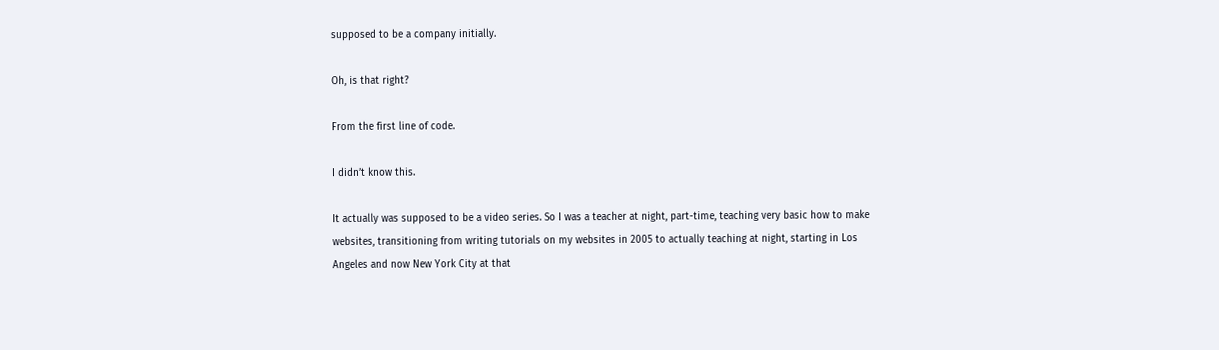supposed to be a company initially.

Oh, is that right?

From the first line of code.

I didn’t know this.

It actually was supposed to be a video series. So I was a teacher at night, part-time, teaching very basic how to make websites, transitioning from writing tutorials on my websites in 2005 to actually teaching at night, starting in Los Angeles and now New York City at that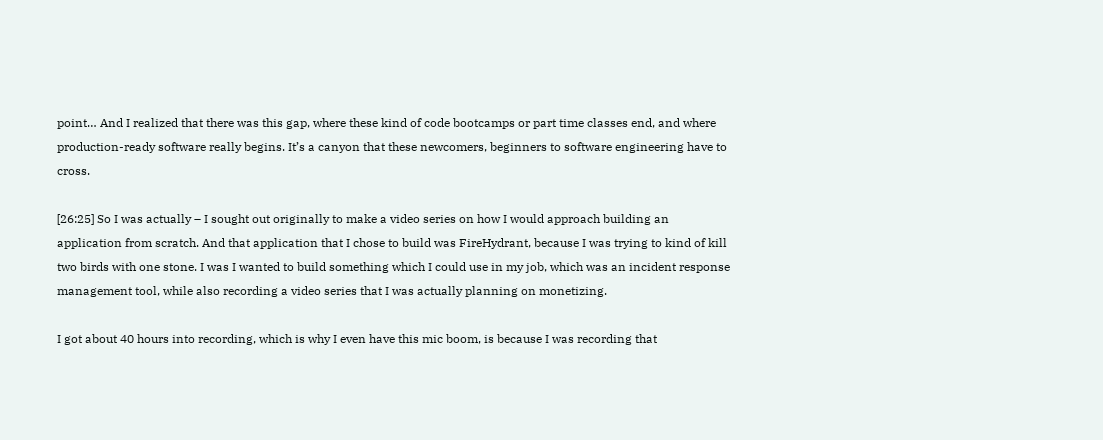point… And I realized that there was this gap, where these kind of code bootcamps or part time classes end, and where production-ready software really begins. It’s a canyon that these newcomers, beginners to software engineering have to cross.

[26:25] So I was actually – I sought out originally to make a video series on how I would approach building an application from scratch. And that application that I chose to build was FireHydrant, because I was trying to kind of kill two birds with one stone. I was I wanted to build something which I could use in my job, which was an incident response management tool, while also recording a video series that I was actually planning on monetizing.

I got about 40 hours into recording, which is why I even have this mic boom, is because I was recording that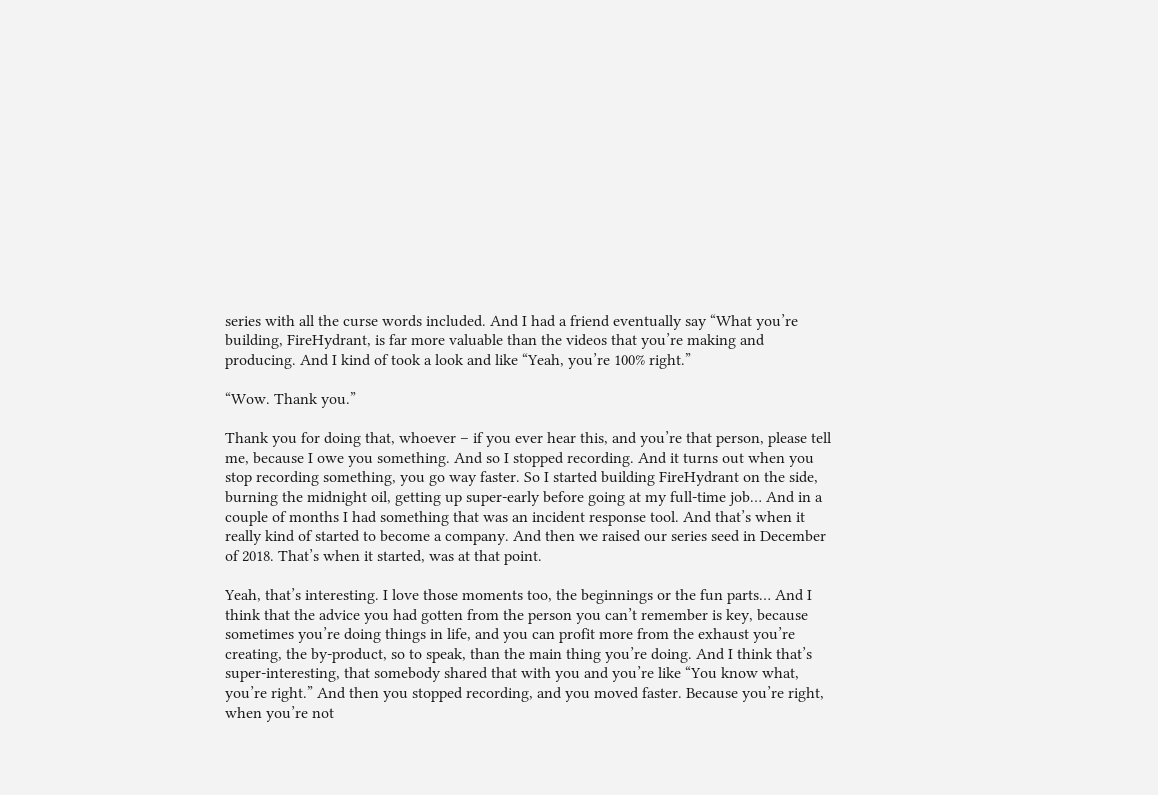series with all the curse words included. And I had a friend eventually say “What you’re building, FireHydrant, is far more valuable than the videos that you’re making and producing. And I kind of took a look and like “Yeah, you’re 100% right.”

“Wow. Thank you.”

Thank you for doing that, whoever – if you ever hear this, and you’re that person, please tell me, because I owe you something. And so I stopped recording. And it turns out when you stop recording something, you go way faster. So I started building FireHydrant on the side, burning the midnight oil, getting up super-early before going at my full-time job… And in a couple of months I had something that was an incident response tool. And that’s when it really kind of started to become a company. And then we raised our series seed in December of 2018. That’s when it started, was at that point.

Yeah, that’s interesting. I love those moments too, the beginnings or the fun parts… And I think that the advice you had gotten from the person you can’t remember is key, because sometimes you’re doing things in life, and you can profit more from the exhaust you’re creating, the by-product, so to speak, than the main thing you’re doing. And I think that’s super-interesting, that somebody shared that with you and you’re like “You know what, you’re right.” And then you stopped recording, and you moved faster. Because you’re right, when you’re not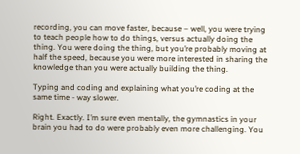recording, you can move faster, because – well, you were trying to teach people how to do things, versus actually doing the thing. You were doing the thing, but you’re probably moving at half the speed, because you were more interested in sharing the knowledge than you were actually building the thing.

Typing and coding and explaining what you’re coding at the same time - way slower.

Right. Exactly. I’m sure even mentally, the gymnastics in your brain you had to do were probably even more challenging. You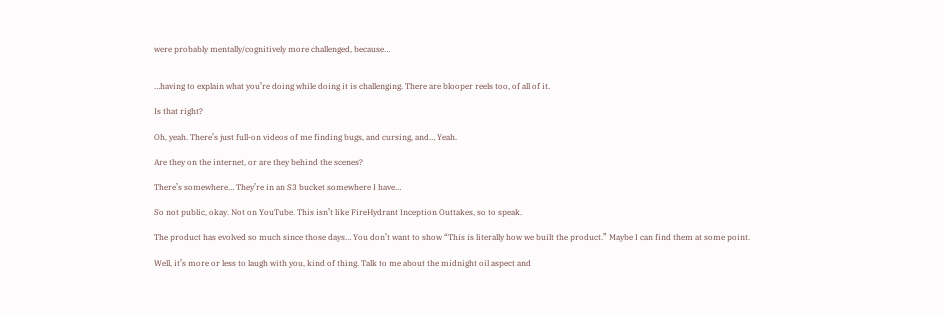were probably mentally/cognitively more challenged, because…


…having to explain what you’re doing while doing it is challenging. There are blooper reels too, of all of it.

Is that right?

Oh, yeah. There’s just full-on videos of me finding bugs, and cursing, and… Yeah.

Are they on the internet, or are they behind the scenes?

There’s somewhere… They’re in an S3 bucket somewhere I have…

So not public, okay. Not on YouTube. This isn’t like FireHydrant Inception Outtakes, so to speak.

The product has evolved so much since those days… You don’t want to show “This is literally how we built the product.” Maybe I can find them at some point.

Well, it’s more or less to laugh with you, kind of thing. Talk to me about the midnight oil aspect and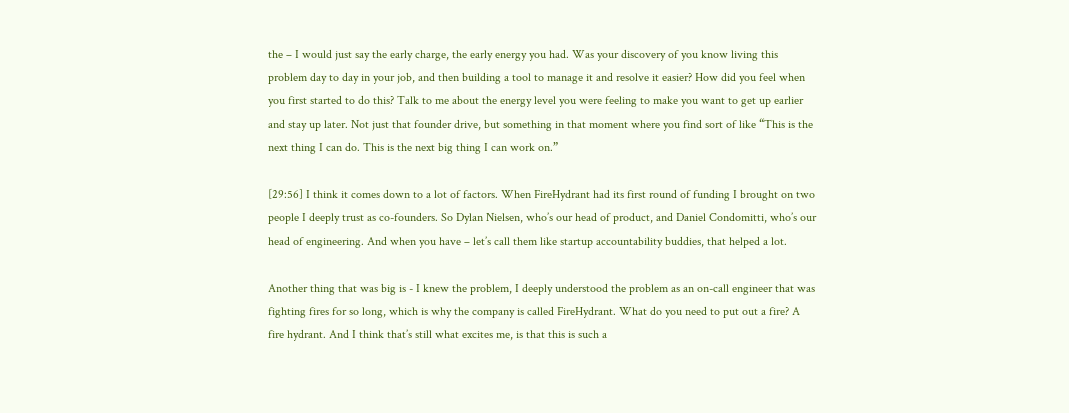the – I would just say the early charge, the early energy you had. Was your discovery of you know living this problem day to day in your job, and then building a tool to manage it and resolve it easier? How did you feel when you first started to do this? Talk to me about the energy level you were feeling to make you want to get up earlier and stay up later. Not just that founder drive, but something in that moment where you find sort of like “This is the next thing I can do. This is the next big thing I can work on.”

[29:56] I think it comes down to a lot of factors. When FireHydrant had its first round of funding I brought on two people I deeply trust as co-founders. So Dylan Nielsen, who’s our head of product, and Daniel Condomitti, who’s our head of engineering. And when you have – let’s call them like startup accountability buddies, that helped a lot.

Another thing that was big is - I knew the problem, I deeply understood the problem as an on-call engineer that was fighting fires for so long, which is why the company is called FireHydrant. What do you need to put out a fire? A fire hydrant. And I think that’s still what excites me, is that this is such a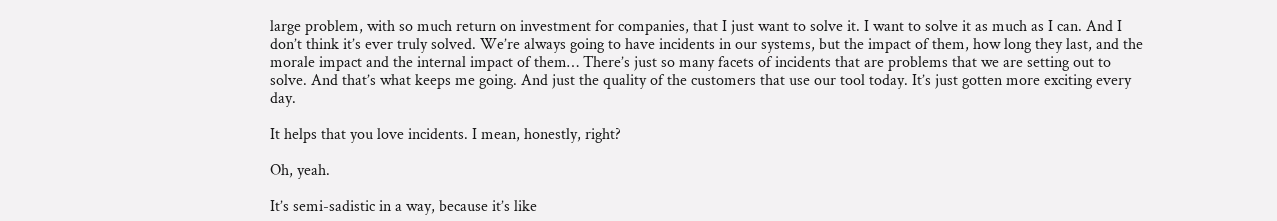large problem, with so much return on investment for companies, that I just want to solve it. I want to solve it as much as I can. And I don’t think it’s ever truly solved. We’re always going to have incidents in our systems, but the impact of them, how long they last, and the morale impact and the internal impact of them… There’s just so many facets of incidents that are problems that we are setting out to solve. And that’s what keeps me going. And just the quality of the customers that use our tool today. It’s just gotten more exciting every day.

It helps that you love incidents. I mean, honestly, right?

Oh, yeah.

It’s semi-sadistic in a way, because it’s like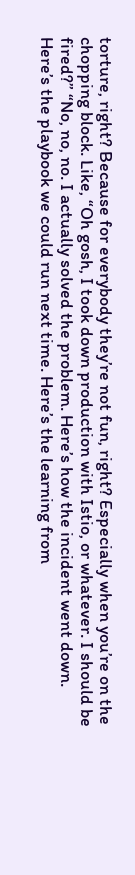torture, right? Because for everybody they’re not fun, right? Especially when you’re on the chopping block. Like, “Oh gosh, I took down production with Istio, or whatever. I should be fired?” “No, no, no. I actually solved the problem. Here’s how the incident went down. Here’s the playbook we could run next time. Here’s the learning from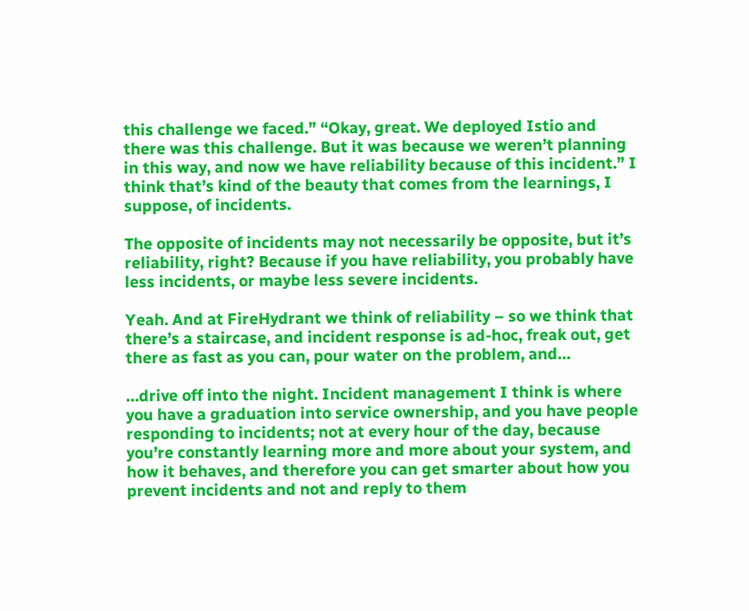this challenge we faced.” “Okay, great. We deployed Istio and there was this challenge. But it was because we weren’t planning in this way, and now we have reliability because of this incident.” I think that’s kind of the beauty that comes from the learnings, I suppose, of incidents.

The opposite of incidents may not necessarily be opposite, but it’s reliability, right? Because if you have reliability, you probably have less incidents, or maybe less severe incidents.

Yeah. And at FireHydrant we think of reliability – so we think that there’s a staircase, and incident response is ad-hoc, freak out, get there as fast as you can, pour water on the problem, and…

…drive off into the night. Incident management I think is where you have a graduation into service ownership, and you have people responding to incidents; not at every hour of the day, because you’re constantly learning more and more about your system, and how it behaves, and therefore you can get smarter about how you prevent incidents and not and reply to them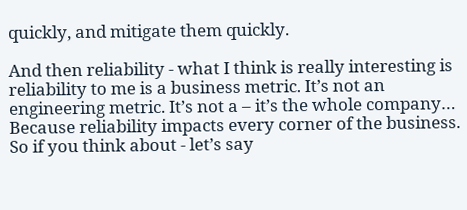quickly, and mitigate them quickly.

And then reliability - what I think is really interesting is reliability to me is a business metric. It’s not an engineering metric. It’s not a – it’s the whole company… Because reliability impacts every corner of the business. So if you think about - let’s say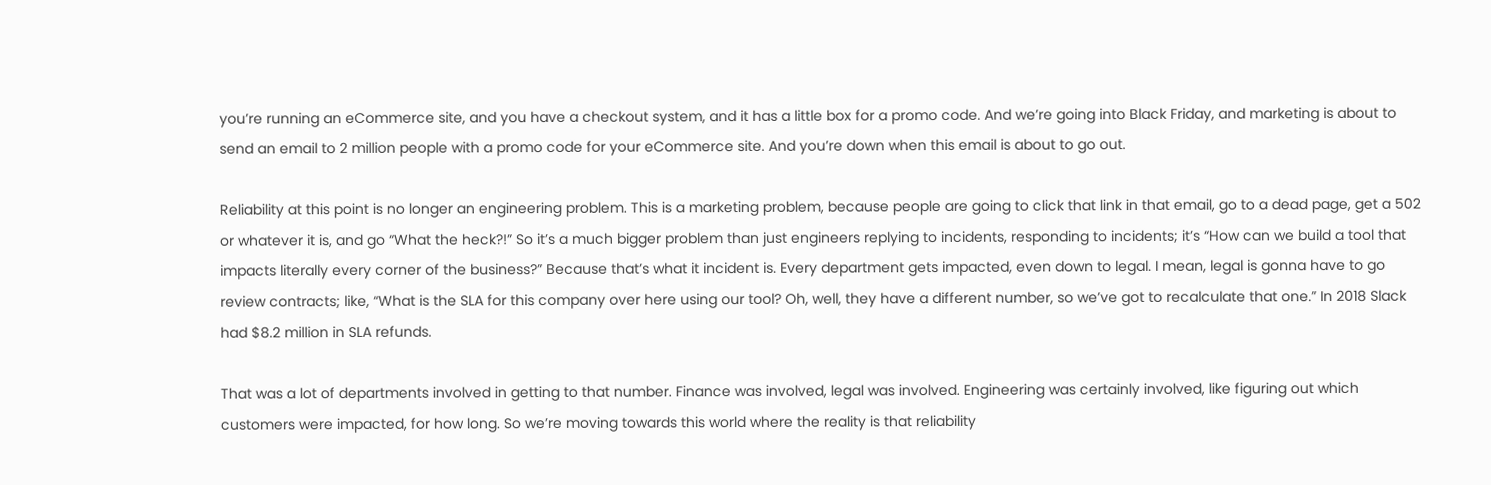you’re running an eCommerce site, and you have a checkout system, and it has a little box for a promo code. And we’re going into Black Friday, and marketing is about to send an email to 2 million people with a promo code for your eCommerce site. And you’re down when this email is about to go out.

Reliability at this point is no longer an engineering problem. This is a marketing problem, because people are going to click that link in that email, go to a dead page, get a 502 or whatever it is, and go “What the heck?!” So it’s a much bigger problem than just engineers replying to incidents, responding to incidents; it’s “How can we build a tool that impacts literally every corner of the business?” Because that’s what it incident is. Every department gets impacted, even down to legal. I mean, legal is gonna have to go review contracts; like, “What is the SLA for this company over here using our tool? Oh, well, they have a different number, so we’ve got to recalculate that one.” In 2018 Slack had $8.2 million in SLA refunds.

That was a lot of departments involved in getting to that number. Finance was involved, legal was involved. Engineering was certainly involved, like figuring out which customers were impacted, for how long. So we’re moving towards this world where the reality is that reliability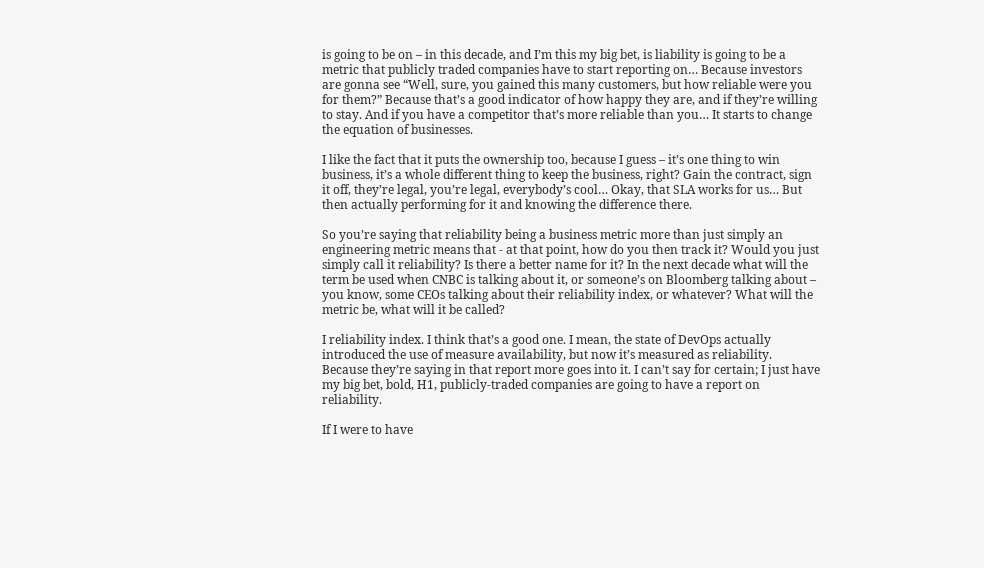is going to be on – in this decade, and I’m this my big bet, is liability is going to be a metric that publicly traded companies have to start reporting on… Because investors are gonna see “Well, sure, you gained this many customers, but how reliable were you for them?” Because that’s a good indicator of how happy they are, and if they’re willing to stay. And if you have a competitor that’s more reliable than you… It starts to change the equation of businesses.

I like the fact that it puts the ownership too, because I guess – it’s one thing to win business, it’s a whole different thing to keep the business, right? Gain the contract, sign it off, they’re legal, you’re legal, everybody’s cool… Okay, that SLA works for us… But then actually performing for it and knowing the difference there.

So you’re saying that reliability being a business metric more than just simply an engineering metric means that - at that point, how do you then track it? Would you just simply call it reliability? Is there a better name for it? In the next decade what will the term be used when CNBC is talking about it, or someone’s on Bloomberg talking about – you know, some CEOs talking about their reliability index, or whatever? What will the metric be, what will it be called?

I reliability index. I think that’s a good one. I mean, the state of DevOps actually introduced the use of measure availability, but now it’s measured as reliability. Because they’re saying in that report more goes into it. I can’t say for certain; I just have my big bet, bold, H1, publicly-traded companies are going to have a report on reliability.

If I were to have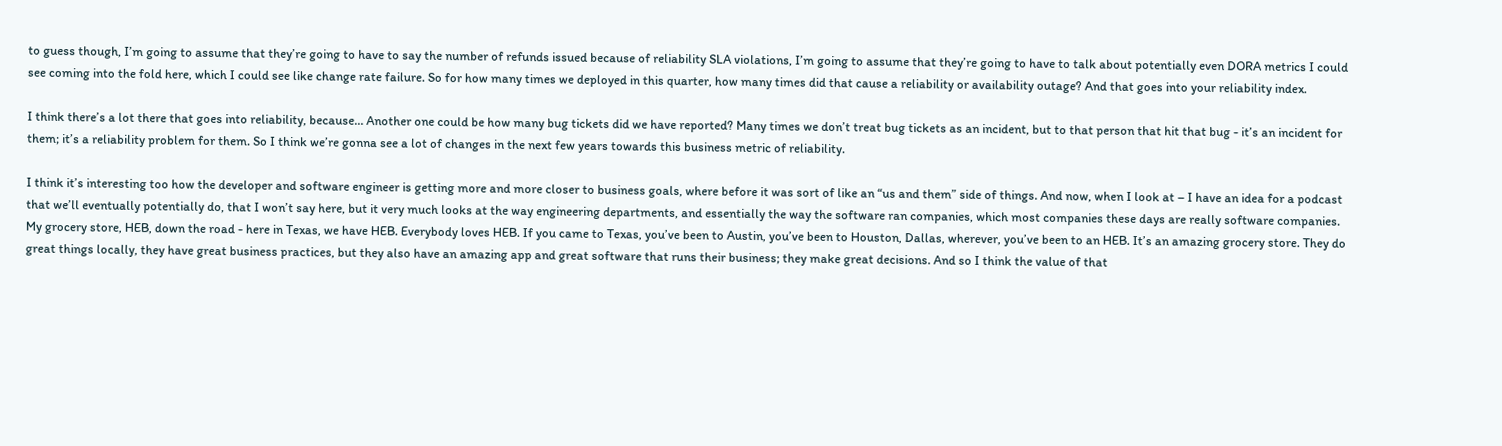to guess though, I’m going to assume that they’re going to have to say the number of refunds issued because of reliability SLA violations, I’m going to assume that they’re going to have to talk about potentially even DORA metrics I could see coming into the fold here, which I could see like change rate failure. So for how many times we deployed in this quarter, how many times did that cause a reliability or availability outage? And that goes into your reliability index.

I think there’s a lot there that goes into reliability, because… Another one could be how many bug tickets did we have reported? Many times we don’t treat bug tickets as an incident, but to that person that hit that bug - it’s an incident for them; it’s a reliability problem for them. So I think we’re gonna see a lot of changes in the next few years towards this business metric of reliability.

I think it’s interesting too how the developer and software engineer is getting more and more closer to business goals, where before it was sort of like an “us and them” side of things. And now, when I look at – I have an idea for a podcast that we’ll eventually potentially do, that I won’t say here, but it very much looks at the way engineering departments, and essentially the way the software ran companies, which most companies these days are really software companies. My grocery store, HEB, down the road - here in Texas, we have HEB. Everybody loves HEB. If you came to Texas, you’ve been to Austin, you’ve been to Houston, Dallas, wherever, you’ve been to an HEB. It’s an amazing grocery store. They do great things locally, they have great business practices, but they also have an amazing app and great software that runs their business; they make great decisions. And so I think the value of that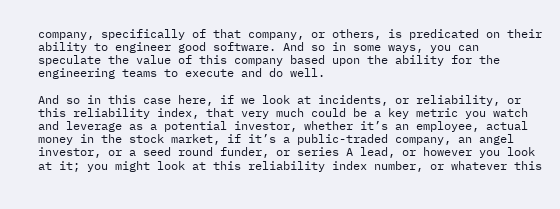company, specifically of that company, or others, is predicated on their ability to engineer good software. And so in some ways, you can speculate the value of this company based upon the ability for the engineering teams to execute and do well.

And so in this case here, if we look at incidents, or reliability, or this reliability index, that very much could be a key metric you watch and leverage as a potential investor, whether it’s an employee, actual money in the stock market, if it’s a public-traded company, an angel investor, or a seed round funder, or series A lead, or however you look at it; you might look at this reliability index number, or whatever this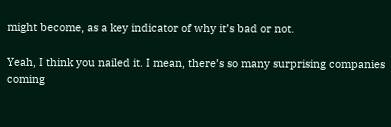might become, as a key indicator of why it’s bad or not.

Yeah, I think you nailed it. I mean, there’s so many surprising companies coming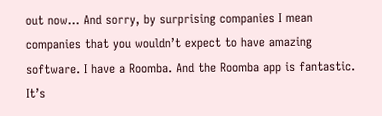out now… And sorry, by surprising companies I mean companies that you wouldn’t expect to have amazing software. I have a Roomba. And the Roomba app is fantastic. It’s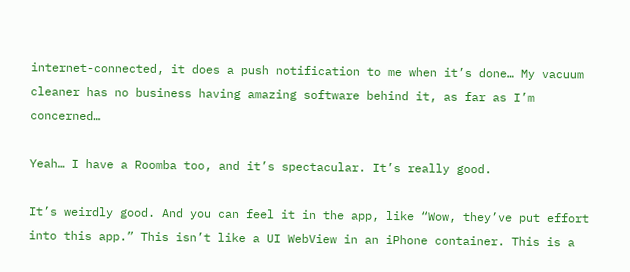internet-connected, it does a push notification to me when it’s done… My vacuum cleaner has no business having amazing software behind it, as far as I’m concerned…

Yeah… I have a Roomba too, and it’s spectacular. It’s really good.

It’s weirdly good. And you can feel it in the app, like “Wow, they’ve put effort into this app.” This isn’t like a UI WebView in an iPhone container. This is a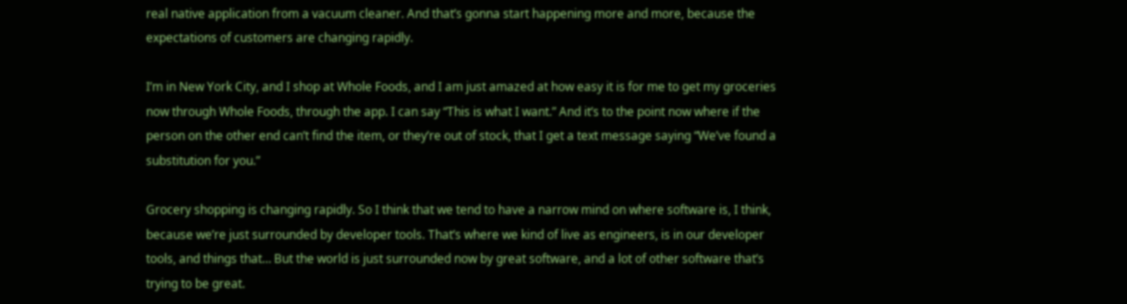real native application from a vacuum cleaner. And that’s gonna start happening more and more, because the expectations of customers are changing rapidly.

I’m in New York City, and I shop at Whole Foods, and I am just amazed at how easy it is for me to get my groceries now through Whole Foods, through the app. I can say “This is what I want.” And it’s to the point now where if the person on the other end can’t find the item, or they’re out of stock, that I get a text message saying “We’ve found a substitution for you.”

Grocery shopping is changing rapidly. So I think that we tend to have a narrow mind on where software is, I think, because we’re just surrounded by developer tools. That’s where we kind of live as engineers, is in our developer tools, and things that… But the world is just surrounded now by great software, and a lot of other software that’s trying to be great.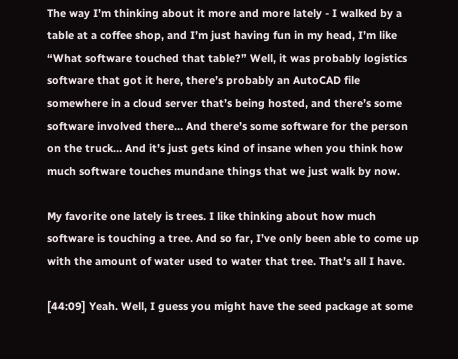The way I’m thinking about it more and more lately - I walked by a table at a coffee shop, and I’m just having fun in my head, I’m like “What software touched that table?” Well, it was probably logistics software that got it here, there’s probably an AutoCAD file somewhere in a cloud server that’s being hosted, and there’s some software involved there… And there’s some software for the person on the truck… And it’s just gets kind of insane when you think how much software touches mundane things that we just walk by now.

My favorite one lately is trees. I like thinking about how much software is touching a tree. And so far, I’ve only been able to come up with the amount of water used to water that tree. That’s all I have.

[44:09] Yeah. Well, I guess you might have the seed package at some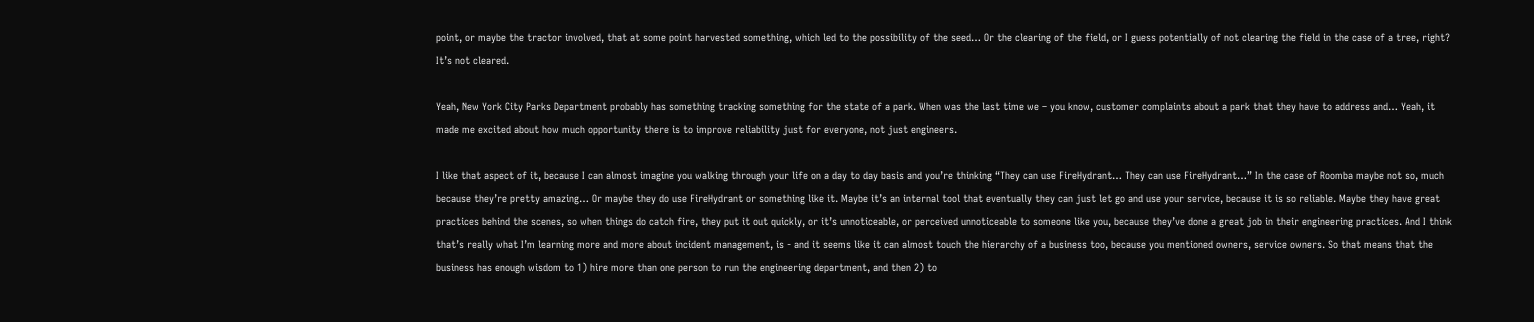point, or maybe the tractor involved, that at some point harvested something, which led to the possibility of the seed… Or the clearing of the field, or I guess potentially of not clearing the field in the case of a tree, right? It’s not cleared.

Yeah, New York City Parks Department probably has something tracking something for the state of a park. When was the last time we – you know, customer complaints about a park that they have to address and… Yeah, it made me excited about how much opportunity there is to improve reliability just for everyone, not just engineers.

I like that aspect of it, because I can almost imagine you walking through your life on a day to day basis and you’re thinking “They can use FireHydrant… They can use FireHydrant…” In the case of Roomba maybe not so, much because they’re pretty amazing… Or maybe they do use FireHydrant or something like it. Maybe it’s an internal tool that eventually they can just let go and use your service, because it is so reliable. Maybe they have great practices behind the scenes, so when things do catch fire, they put it out quickly, or it’s unnoticeable, or perceived unnoticeable to someone like you, because they’ve done a great job in their engineering practices. And I think that’s really what I’m learning more and more about incident management, is - and it seems like it can almost touch the hierarchy of a business too, because you mentioned owners, service owners. So that means that the business has enough wisdom to 1) hire more than one person to run the engineering department, and then 2) to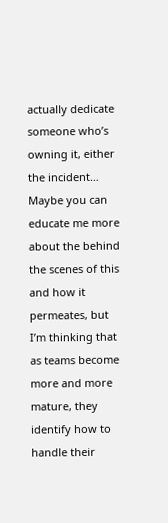actually dedicate someone who’s owning it, either the incident… Maybe you can educate me more about the behind the scenes of this and how it permeates, but I’m thinking that as teams become more and more mature, they identify how to handle their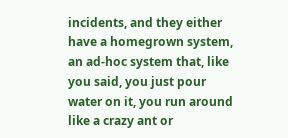incidents, and they either have a homegrown system, an ad-hoc system that, like you said, you just pour water on it, you run around like a crazy ant or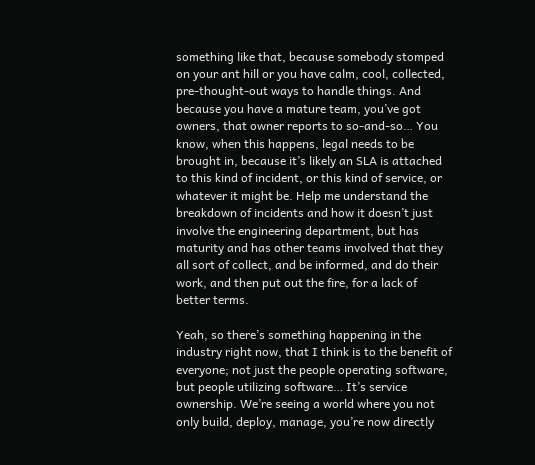something like that, because somebody stomped on your ant hill or you have calm, cool, collected, pre-thought-out ways to handle things. And because you have a mature team, you’ve got owners, that owner reports to so-and-so… You know, when this happens, legal needs to be brought in, because it’s likely an SLA is attached to this kind of incident, or this kind of service, or whatever it might be. Help me understand the breakdown of incidents and how it doesn’t just involve the engineering department, but has maturity and has other teams involved that they all sort of collect, and be informed, and do their work, and then put out the fire, for a lack of better terms.

Yeah, so there’s something happening in the industry right now, that I think is to the benefit of everyone; not just the people operating software, but people utilizing software… It’s service ownership. We’re seeing a world where you not only build, deploy, manage, you’re now directly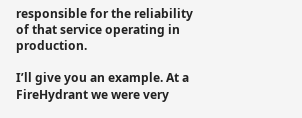responsible for the reliability of that service operating in production.

I’ll give you an example. At a FireHydrant we were very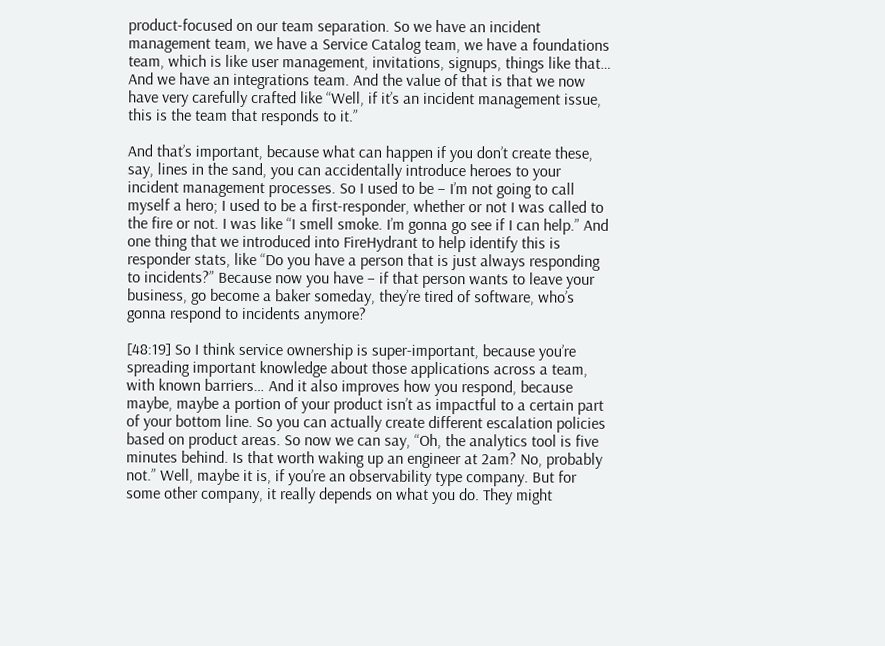product-focused on our team separation. So we have an incident management team, we have a Service Catalog team, we have a foundations team, which is like user management, invitations, signups, things like that… And we have an integrations team. And the value of that is that we now have very carefully crafted like “Well, if it’s an incident management issue, this is the team that responds to it.”

And that’s important, because what can happen if you don’t create these, say, lines in the sand, you can accidentally introduce heroes to your incident management processes. So I used to be – I’m not going to call myself a hero; I used to be a first-responder, whether or not I was called to the fire or not. I was like “I smell smoke. I’m gonna go see if I can help.” And one thing that we introduced into FireHydrant to help identify this is responder stats, like “Do you have a person that is just always responding to incidents?” Because now you have – if that person wants to leave your business, go become a baker someday, they’re tired of software, who’s gonna respond to incidents anymore?

[48:19] So I think service ownership is super-important, because you’re spreading important knowledge about those applications across a team, with known barriers… And it also improves how you respond, because maybe, maybe a portion of your product isn’t as impactful to a certain part of your bottom line. So you can actually create different escalation policies based on product areas. So now we can say, “Oh, the analytics tool is five minutes behind. Is that worth waking up an engineer at 2am? No, probably not.” Well, maybe it is, if you’re an observability type company. But for some other company, it really depends on what you do. They might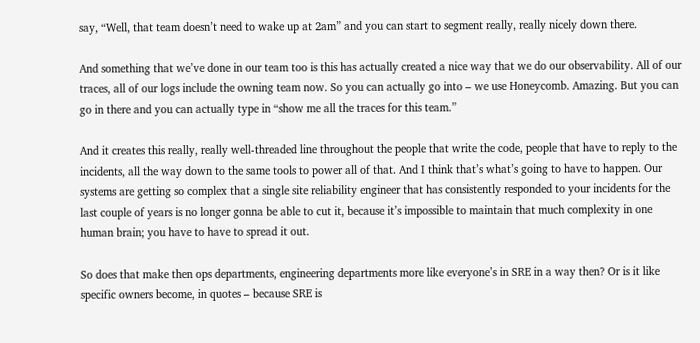say, “Well, that team doesn’t need to wake up at 2am” and you can start to segment really, really nicely down there.

And something that we’ve done in our team too is this has actually created a nice way that we do our observability. All of our traces, all of our logs include the owning team now. So you can actually go into – we use Honeycomb. Amazing. But you can go in there and you can actually type in “show me all the traces for this team.”

And it creates this really, really well-threaded line throughout the people that write the code, people that have to reply to the incidents, all the way down to the same tools to power all of that. And I think that’s what’s going to have to happen. Our systems are getting so complex that a single site reliability engineer that has consistently responded to your incidents for the last couple of years is no longer gonna be able to cut it, because it’s impossible to maintain that much complexity in one human brain; you have to have to spread it out.

So does that make then ops departments, engineering departments more like everyone’s in SRE in a way then? Or is it like specific owners become, in quotes – because SRE is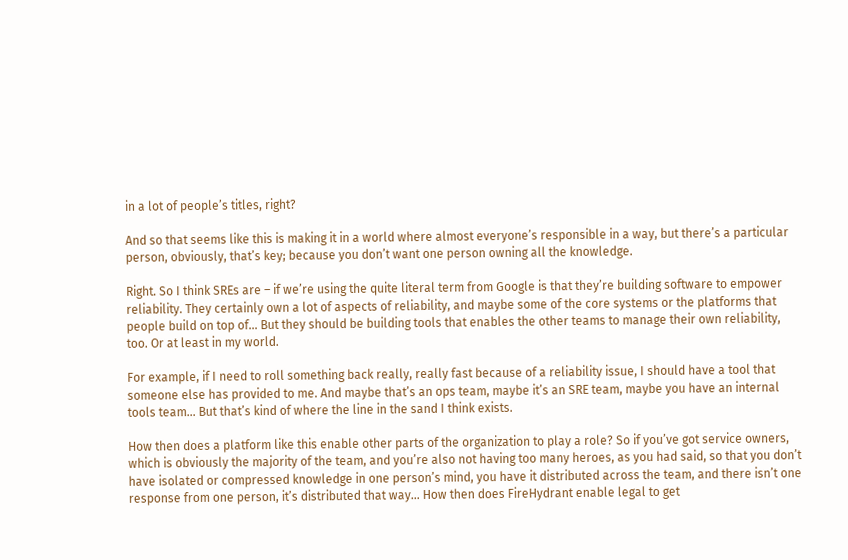in a lot of people’s titles, right?

And so that seems like this is making it in a world where almost everyone’s responsible in a way, but there’s a particular person, obviously, that’s key; because you don’t want one person owning all the knowledge.

Right. So I think SREs are – if we’re using the quite literal term from Google is that they’re building software to empower reliability. They certainly own a lot of aspects of reliability, and maybe some of the core systems or the platforms that people build on top of… But they should be building tools that enables the other teams to manage their own reliability, too. Or at least in my world.

For example, if I need to roll something back really, really fast because of a reliability issue, I should have a tool that someone else has provided to me. And maybe that’s an ops team, maybe it’s an SRE team, maybe you have an internal tools team… But that’s kind of where the line in the sand I think exists.

How then does a platform like this enable other parts of the organization to play a role? So if you’ve got service owners, which is obviously the majority of the team, and you’re also not having too many heroes, as you had said, so that you don’t have isolated or compressed knowledge in one person’s mind, you have it distributed across the team, and there isn’t one response from one person, it’s distributed that way… How then does FireHydrant enable legal to get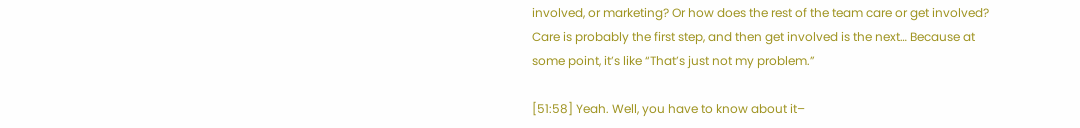involved, or marketing? Or how does the rest of the team care or get involved? Care is probably the first step, and then get involved is the next… Because at some point, it’s like “That’s just not my problem.”

[51:58] Yeah. Well, you have to know about it–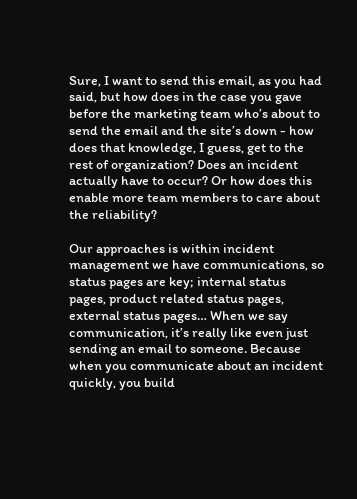Sure, I want to send this email, as you had said, but how does in the case you gave before the marketing team who’s about to send the email and the site’s down - how does that knowledge, I guess, get to the rest of organization? Does an incident actually have to occur? Or how does this enable more team members to care about the reliability?

Our approaches is within incident management we have communications, so status pages are key; internal status pages, product related status pages, external status pages… When we say communication, it’s really like even just sending an email to someone. Because when you communicate about an incident quickly, you build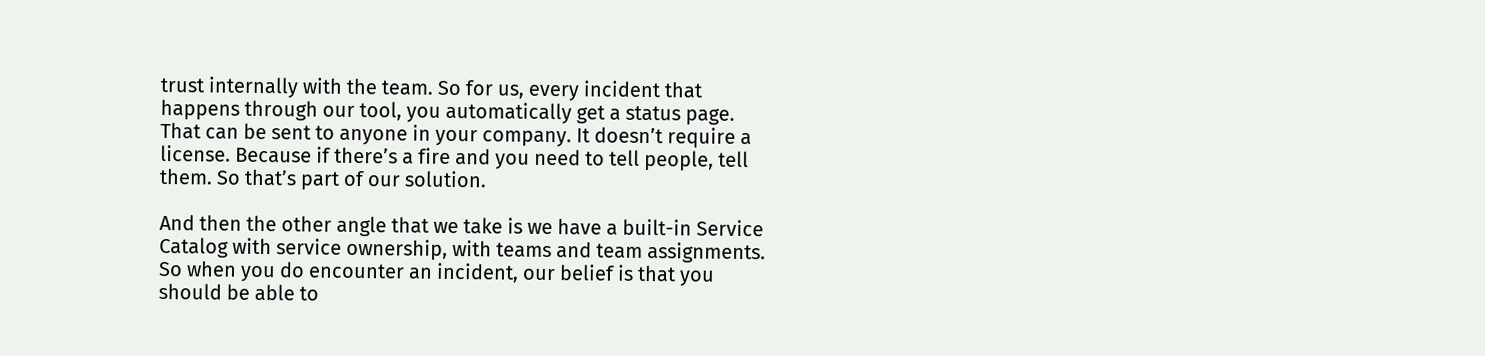trust internally with the team. So for us, every incident that happens through our tool, you automatically get a status page. That can be sent to anyone in your company. It doesn’t require a license. Because if there’s a fire and you need to tell people, tell them. So that’s part of our solution.

And then the other angle that we take is we have a built-in Service Catalog with service ownership, with teams and team assignments. So when you do encounter an incident, our belief is that you should be able to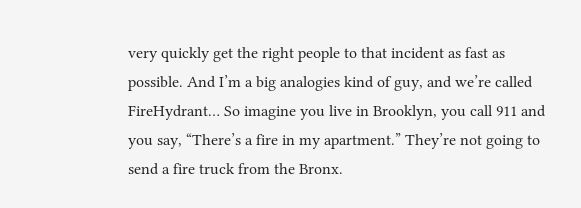very quickly get the right people to that incident as fast as possible. And I’m a big analogies kind of guy, and we’re called FireHydrant… So imagine you live in Brooklyn, you call 911 and you say, “There’s a fire in my apartment.” They’re not going to send a fire truck from the Bronx.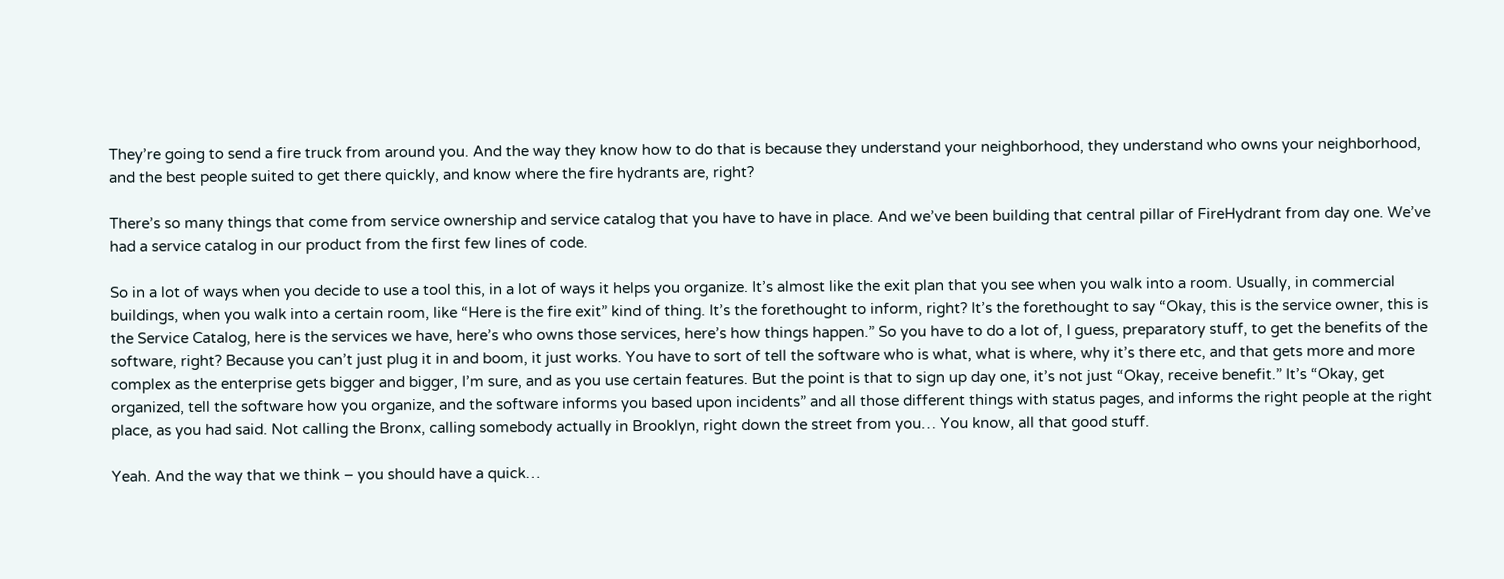They’re going to send a fire truck from around you. And the way they know how to do that is because they understand your neighborhood, they understand who owns your neighborhood, and the best people suited to get there quickly, and know where the fire hydrants are, right?

There’s so many things that come from service ownership and service catalog that you have to have in place. And we’ve been building that central pillar of FireHydrant from day one. We’ve had a service catalog in our product from the first few lines of code.

So in a lot of ways when you decide to use a tool this, in a lot of ways it helps you organize. It’s almost like the exit plan that you see when you walk into a room. Usually, in commercial buildings, when you walk into a certain room, like “Here is the fire exit” kind of thing. It’s the forethought to inform, right? It’s the forethought to say “Okay, this is the service owner, this is the Service Catalog, here is the services we have, here’s who owns those services, here’s how things happen.” So you have to do a lot of, I guess, preparatory stuff, to get the benefits of the software, right? Because you can’t just plug it in and boom, it just works. You have to sort of tell the software who is what, what is where, why it’s there etc, and that gets more and more complex as the enterprise gets bigger and bigger, I’m sure, and as you use certain features. But the point is that to sign up day one, it’s not just “Okay, receive benefit.” It’s “Okay, get organized, tell the software how you organize, and the software informs you based upon incidents” and all those different things with status pages, and informs the right people at the right place, as you had said. Not calling the Bronx, calling somebody actually in Brooklyn, right down the street from you… You know, all that good stuff.

Yeah. And the way that we think – you should have a quick…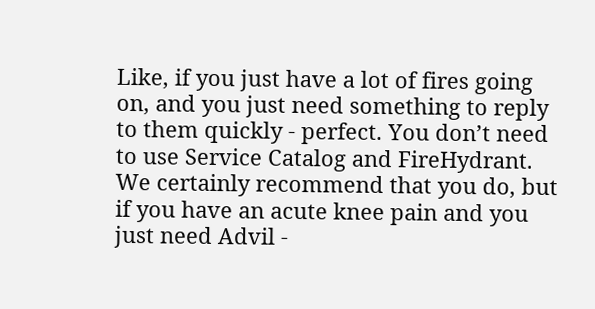Like, if you just have a lot of fires going on, and you just need something to reply to them quickly - perfect. You don’t need to use Service Catalog and FireHydrant. We certainly recommend that you do, but if you have an acute knee pain and you just need Advil -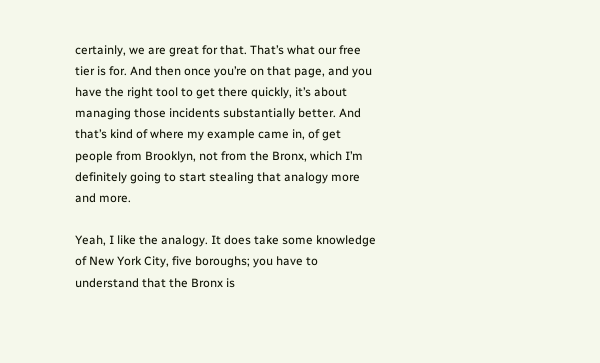certainly, we are great for that. That’s what our free tier is for. And then once you’re on that page, and you have the right tool to get there quickly, it’s about managing those incidents substantially better. And that’s kind of where my example came in, of get people from Brooklyn, not from the Bronx, which I’m definitely going to start stealing that analogy more and more.

Yeah, I like the analogy. It does take some knowledge of New York City, five boroughs; you have to understand that the Bronx is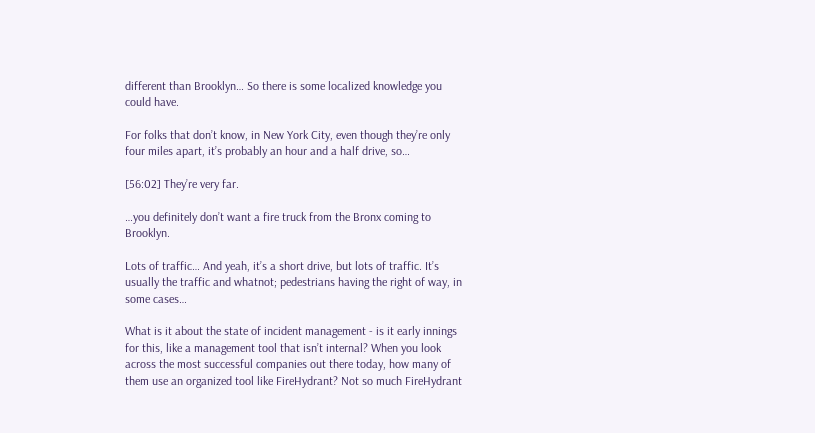different than Brooklyn… So there is some localized knowledge you could have.

For folks that don’t know, in New York City, even though they’re only four miles apart, it’s probably an hour and a half drive, so…

[56:02] They’re very far.

…you definitely don’t want a fire truck from the Bronx coming to Brooklyn.

Lots of traffic… And yeah, it’s a short drive, but lots of traffic. It’s usually the traffic and whatnot; pedestrians having the right of way, in some cases…

What is it about the state of incident management - is it early innings for this, like a management tool that isn’t internal? When you look across the most successful companies out there today, how many of them use an organized tool like FireHydrant? Not so much FireHydrant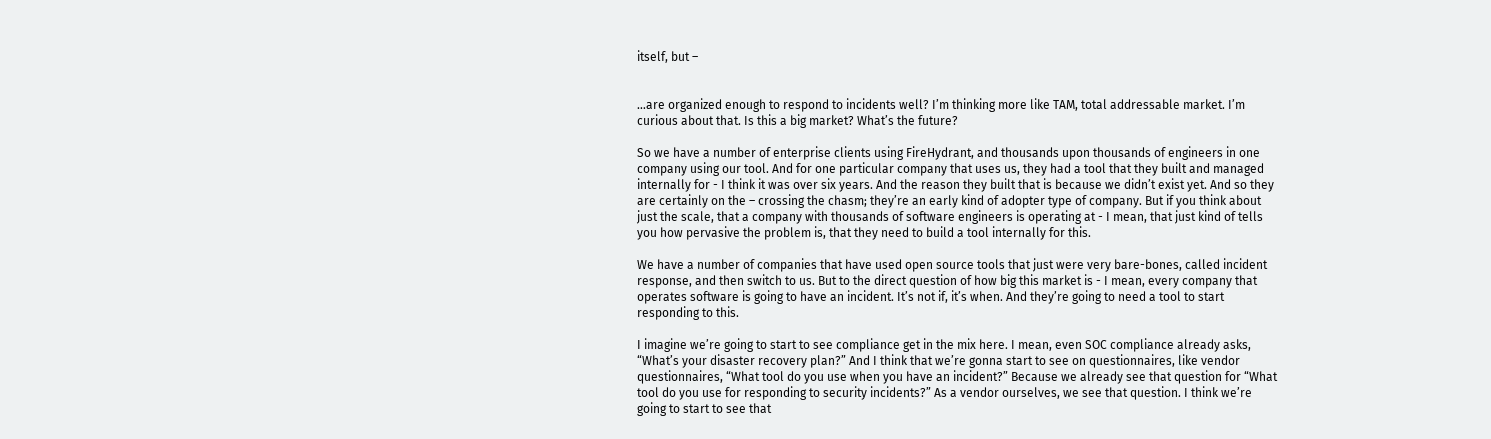itself, but –


…are organized enough to respond to incidents well? I’m thinking more like TAM, total addressable market. I’m curious about that. Is this a big market? What’s the future?

So we have a number of enterprise clients using FireHydrant, and thousands upon thousands of engineers in one company using our tool. And for one particular company that uses us, they had a tool that they built and managed internally for - I think it was over six years. And the reason they built that is because we didn’t exist yet. And so they are certainly on the – crossing the chasm; they’re an early kind of adopter type of company. But if you think about just the scale, that a company with thousands of software engineers is operating at - I mean, that just kind of tells you how pervasive the problem is, that they need to build a tool internally for this.

We have a number of companies that have used open source tools that just were very bare-bones, called incident response, and then switch to us. But to the direct question of how big this market is - I mean, every company that operates software is going to have an incident. It’s not if, it’s when. And they’re going to need a tool to start responding to this.

I imagine we’re going to start to see compliance get in the mix here. I mean, even SOC compliance already asks, “What’s your disaster recovery plan?” And I think that we’re gonna start to see on questionnaires, like vendor questionnaires, “What tool do you use when you have an incident?” Because we already see that question for “What tool do you use for responding to security incidents?” As a vendor ourselves, we see that question. I think we’re going to start to see that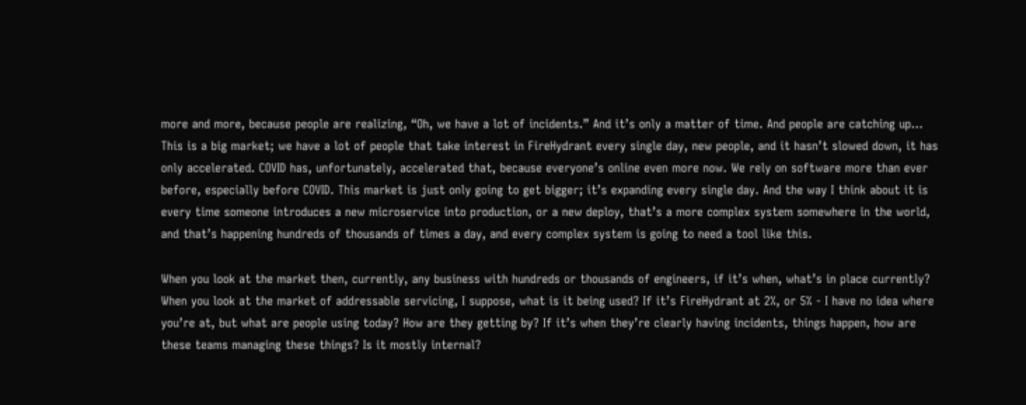more and more, because people are realizing, “Oh, we have a lot of incidents.” And it’s only a matter of time. And people are catching up… This is a big market; we have a lot of people that take interest in FireHydrant every single day, new people, and it hasn’t slowed down, it has only accelerated. COVID has, unfortunately, accelerated that, because everyone’s online even more now. We rely on software more than ever before, especially before COVID. This market is just only going to get bigger; it’s expanding every single day. And the way I think about it is every time someone introduces a new microservice into production, or a new deploy, that’s a more complex system somewhere in the world, and that’s happening hundreds of thousands of times a day, and every complex system is going to need a tool like this.

When you look at the market then, currently, any business with hundreds or thousands of engineers, if it’s when, what’s in place currently? When you look at the market of addressable servicing, I suppose, what is it being used? If it’s FireHydrant at 2%, or 5% - I have no idea where you’re at, but what are people using today? How are they getting by? If it’s when they’re clearly having incidents, things happen, how are these teams managing these things? Is it mostly internal?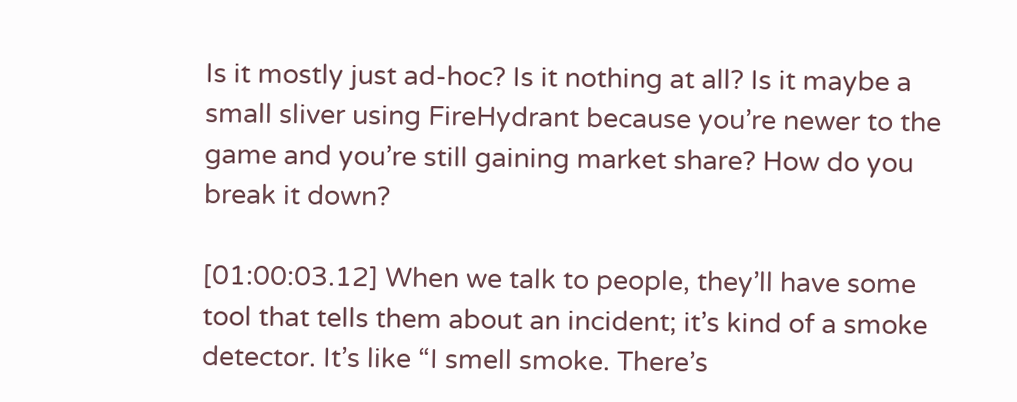Is it mostly just ad-hoc? Is it nothing at all? Is it maybe a small sliver using FireHydrant because you’re newer to the game and you’re still gaining market share? How do you break it down?

[01:00:03.12] When we talk to people, they’ll have some tool that tells them about an incident; it’s kind of a smoke detector. It’s like “I smell smoke. There’s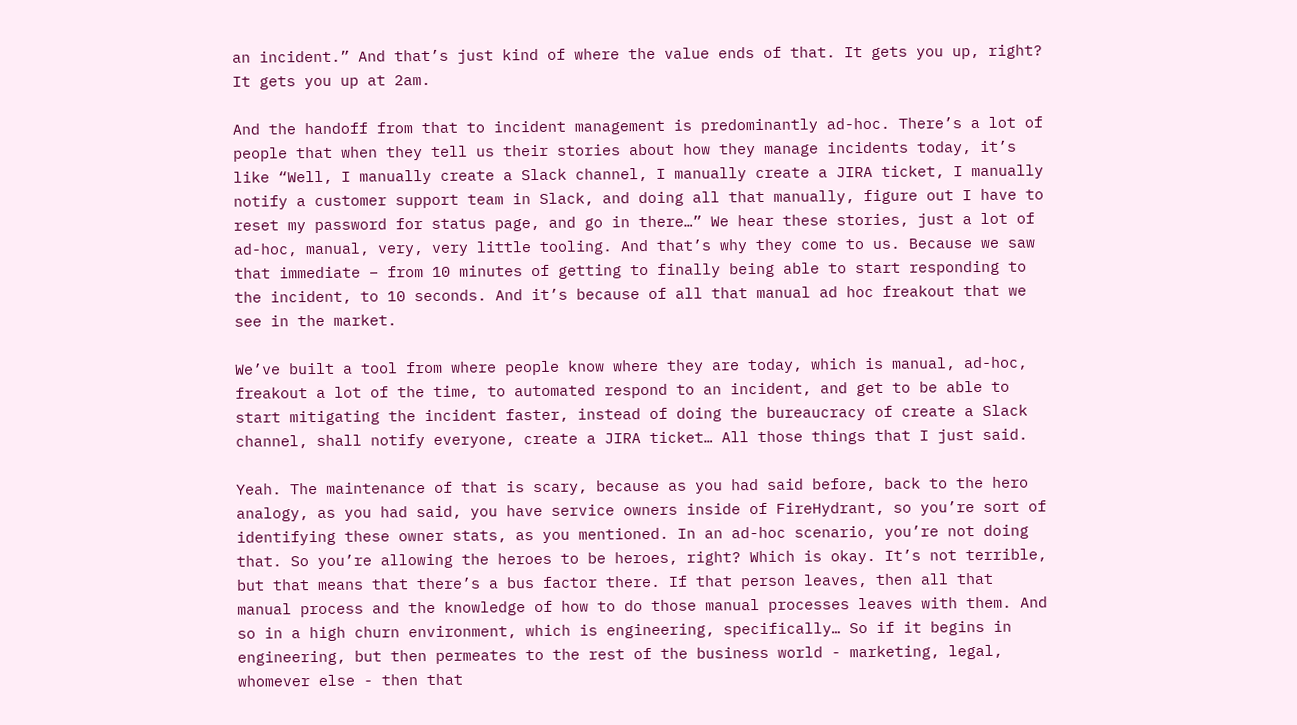an incident.” And that’s just kind of where the value ends of that. It gets you up, right? It gets you up at 2am.

And the handoff from that to incident management is predominantly ad-hoc. There’s a lot of people that when they tell us their stories about how they manage incidents today, it’s like “Well, I manually create a Slack channel, I manually create a JIRA ticket, I manually notify a customer support team in Slack, and doing all that manually, figure out I have to reset my password for status page, and go in there…” We hear these stories, just a lot of ad-hoc, manual, very, very little tooling. And that’s why they come to us. Because we saw that immediate – from 10 minutes of getting to finally being able to start responding to the incident, to 10 seconds. And it’s because of all that manual ad hoc freakout that we see in the market.

We’ve built a tool from where people know where they are today, which is manual, ad-hoc, freakout a lot of the time, to automated respond to an incident, and get to be able to start mitigating the incident faster, instead of doing the bureaucracy of create a Slack channel, shall notify everyone, create a JIRA ticket… All those things that I just said.

Yeah. The maintenance of that is scary, because as you had said before, back to the hero analogy, as you had said, you have service owners inside of FireHydrant, so you’re sort of identifying these owner stats, as you mentioned. In an ad-hoc scenario, you’re not doing that. So you’re allowing the heroes to be heroes, right? Which is okay. It’s not terrible, but that means that there’s a bus factor there. If that person leaves, then all that manual process and the knowledge of how to do those manual processes leaves with them. And so in a high churn environment, which is engineering, specifically… So if it begins in engineering, but then permeates to the rest of the business world - marketing, legal, whomever else - then that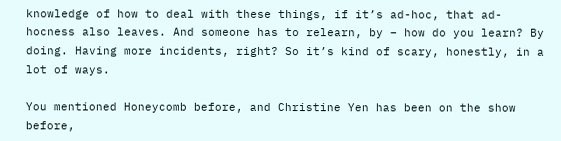knowledge of how to deal with these things, if it’s ad-hoc, that ad-hocness also leaves. And someone has to relearn, by – how do you learn? By doing. Having more incidents, right? So it’s kind of scary, honestly, in a lot of ways.

You mentioned Honeycomb before, and Christine Yen has been on the show before,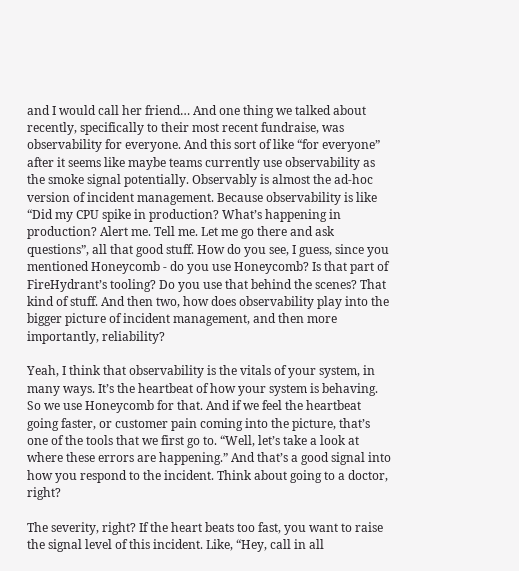and I would call her friend… And one thing we talked about recently, specifically to their most recent fundraise, was observability for everyone. And this sort of like “for everyone” after it seems like maybe teams currently use observability as the smoke signal potentially. Observably is almost the ad-hoc version of incident management. Because observability is like “Did my CPU spike in production? What’s happening in production? Alert me. Tell me. Let me go there and ask questions”, all that good stuff. How do you see, I guess, since you mentioned Honeycomb - do you use Honeycomb? Is that part of FireHydrant’s tooling? Do you use that behind the scenes? That kind of stuff. And then two, how does observability play into the bigger picture of incident management, and then more importantly, reliability?

Yeah, I think that observability is the vitals of your system, in many ways. It’s the heartbeat of how your system is behaving. So we use Honeycomb for that. And if we feel the heartbeat going faster, or customer pain coming into the picture, that’s one of the tools that we first go to. “Well, let’s take a look at where these errors are happening.” And that’s a good signal into how you respond to the incident. Think about going to a doctor, right?

The severity, right? If the heart beats too fast, you want to raise the signal level of this incident. Like, “Hey, call in all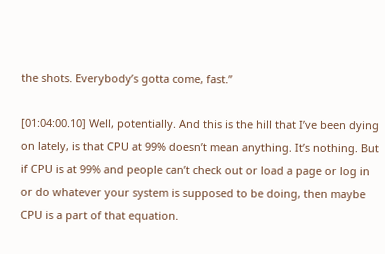the shots. Everybody’s gotta come, fast.”

[01:04:00.10] Well, potentially. And this is the hill that I’ve been dying on lately, is that CPU at 99% doesn’t mean anything. It’s nothing. But if CPU is at 99% and people can’t check out or load a page or log in or do whatever your system is supposed to be doing, then maybe CPU is a part of that equation.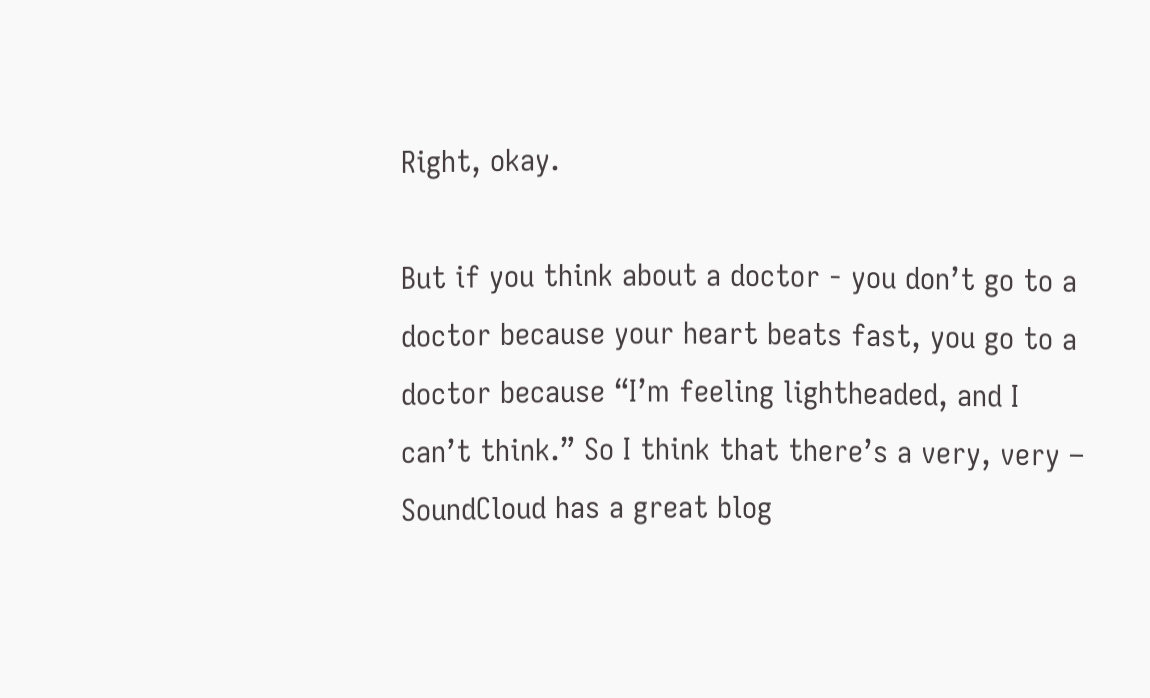Right, okay.

But if you think about a doctor - you don’t go to a doctor because your heart beats fast, you go to a doctor because “I’m feeling lightheaded, and I can’t think.” So I think that there’s a very, very – SoundCloud has a great blog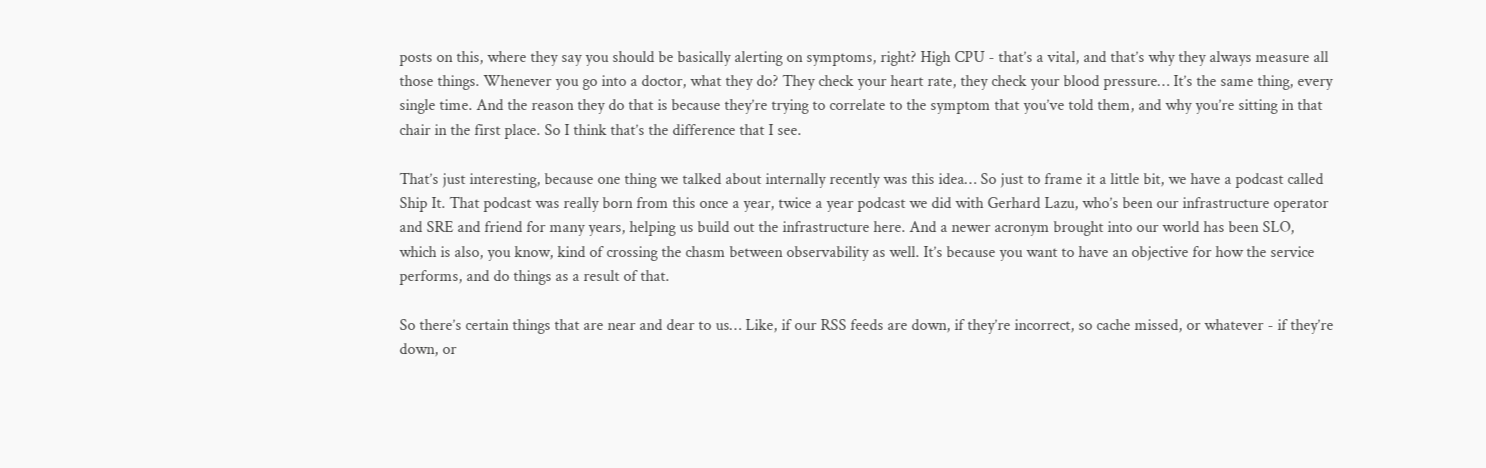posts on this, where they say you should be basically alerting on symptoms, right? High CPU - that’s a vital, and that’s why they always measure all those things. Whenever you go into a doctor, what they do? They check your heart rate, they check your blood pressure… It’s the same thing, every single time. And the reason they do that is because they’re trying to correlate to the symptom that you’ve told them, and why you’re sitting in that chair in the first place. So I think that’s the difference that I see.

That’s just interesting, because one thing we talked about internally recently was this idea… So just to frame it a little bit, we have a podcast called Ship It. That podcast was really born from this once a year, twice a year podcast we did with Gerhard Lazu, who’s been our infrastructure operator and SRE and friend for many years, helping us build out the infrastructure here. And a newer acronym brought into our world has been SLO, which is also, you know, kind of crossing the chasm between observability as well. It’s because you want to have an objective for how the service performs, and do things as a result of that.

So there’s certain things that are near and dear to us… Like, if our RSS feeds are down, if they’re incorrect, so cache missed, or whatever - if they’re down, or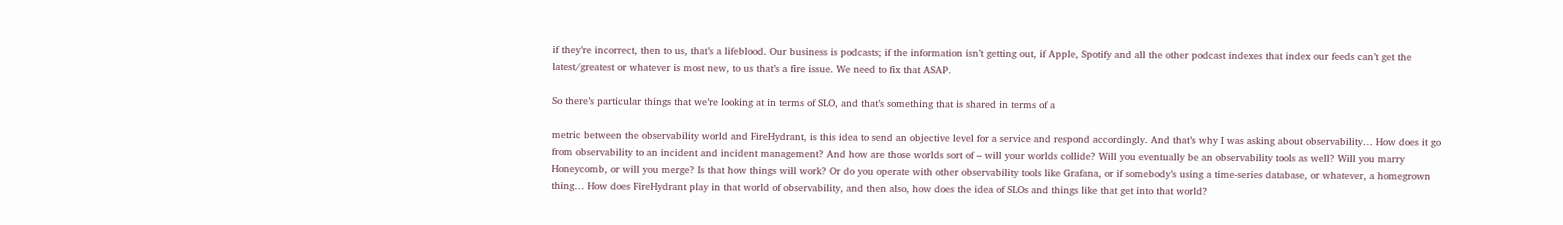if they’re incorrect, then to us, that’s a lifeblood. Our business is podcasts; if the information isn’t getting out, if Apple, Spotify and all the other podcast indexes that index our feeds can’t get the latest/greatest or whatever is most new, to us that’s a fire issue. We need to fix that ASAP.

So there’s particular things that we’re looking at in terms of SLO, and that’s something that is shared in terms of a

metric between the observability world and FireHydrant, is this idea to send an objective level for a service and respond accordingly. And that’s why I was asking about observability… How does it go from observability to an incident and incident management? And how are those worlds sort of – will your worlds collide? Will you eventually be an observability tools as well? Will you marry Honeycomb, or will you merge? Is that how things will work? Or do you operate with other observability tools like Grafana, or if somebody’s using a time-series database, or whatever, a homegrown thing… How does FireHydrant play in that world of observability, and then also, how does the idea of SLOs and things like that get into that world?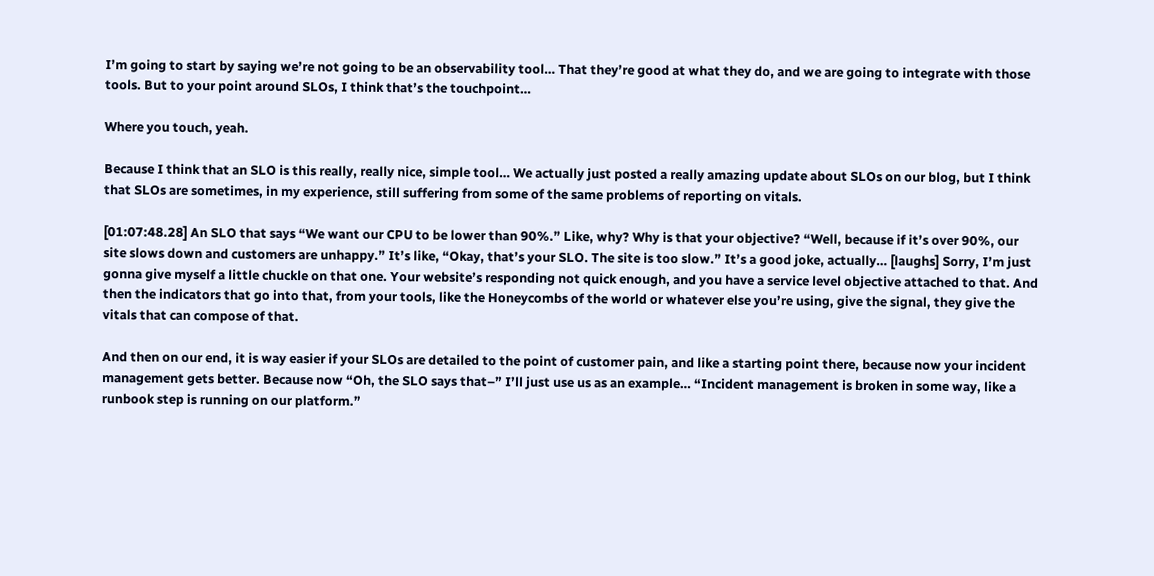I’m going to start by saying we’re not going to be an observability tool… That they’re good at what they do, and we are going to integrate with those tools. But to your point around SLOs, I think that’s the touchpoint…

Where you touch, yeah.

Because I think that an SLO is this really, really nice, simple tool… We actually just posted a really amazing update about SLOs on our blog, but I think that SLOs are sometimes, in my experience, still suffering from some of the same problems of reporting on vitals.

[01:07:48.28] An SLO that says “We want our CPU to be lower than 90%.” Like, why? Why is that your objective? “Well, because if it’s over 90%, our site slows down and customers are unhappy.” It’s like, “Okay, that’s your SLO. The site is too slow.” It’s a good joke, actually… [laughs] Sorry, I’m just gonna give myself a little chuckle on that one. Your website’s responding not quick enough, and you have a service level objective attached to that. And then the indicators that go into that, from your tools, like the Honeycombs of the world or whatever else you’re using, give the signal, they give the vitals that can compose of that.

And then on our end, it is way easier if your SLOs are detailed to the point of customer pain, and like a starting point there, because now your incident management gets better. Because now “Oh, the SLO says that–” I’ll just use us as an example… “Incident management is broken in some way, like a runbook step is running on our platform.”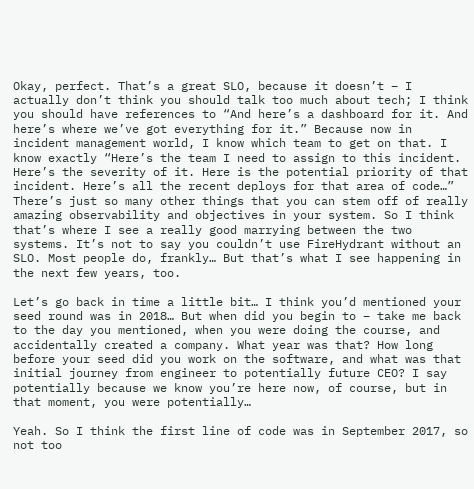Okay, perfect. That’s a great SLO, because it doesn’t – I actually don’t think you should talk too much about tech; I think you should have references to “And here’s a dashboard for it. And here’s where we’ve got everything for it.” Because now in incident management world, I know which team to get on that. I know exactly “Here’s the team I need to assign to this incident. Here’s the severity of it. Here is the potential priority of that incident. Here’s all the recent deploys for that area of code…” There’s just so many other things that you can stem off of really amazing observability and objectives in your system. So I think that’s where I see a really good marrying between the two systems. It’s not to say you couldn’t use FireHydrant without an SLO. Most people do, frankly… But that’s what I see happening in the next few years, too.

Let’s go back in time a little bit… I think you’d mentioned your seed round was in 2018… But when did you begin to – take me back to the day you mentioned, when you were doing the course, and accidentally created a company. What year was that? How long before your seed did you work on the software, and what was that initial journey from engineer to potentially future CEO? I say potentially because we know you’re here now, of course, but in that moment, you were potentially…

Yeah. So I think the first line of code was in September 2017, so not too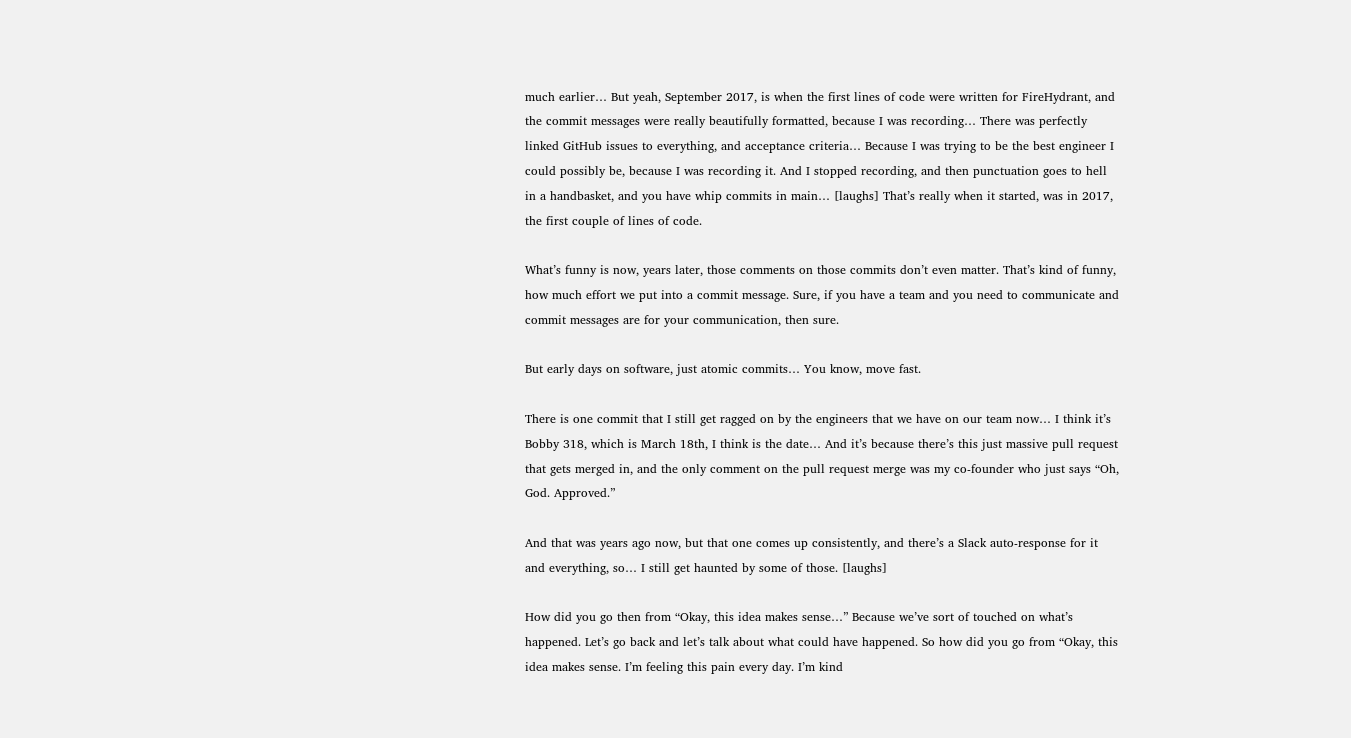much earlier… But yeah, September 2017, is when the first lines of code were written for FireHydrant, and the commit messages were really beautifully formatted, because I was recording… There was perfectly linked GitHub issues to everything, and acceptance criteria… Because I was trying to be the best engineer I could possibly be, because I was recording it. And I stopped recording, and then punctuation goes to hell in a handbasket, and you have whip commits in main… [laughs] That’s really when it started, was in 2017, the first couple of lines of code.

What’s funny is now, years later, those comments on those commits don’t even matter. That’s kind of funny, how much effort we put into a commit message. Sure, if you have a team and you need to communicate and commit messages are for your communication, then sure.

But early days on software, just atomic commits… You know, move fast.

There is one commit that I still get ragged on by the engineers that we have on our team now… I think it’s Bobby 318, which is March 18th, I think is the date… And it’s because there’s this just massive pull request that gets merged in, and the only comment on the pull request merge was my co-founder who just says “Oh, God. Approved.”

And that was years ago now, but that one comes up consistently, and there’s a Slack auto-response for it and everything, so… I still get haunted by some of those. [laughs]

How did you go then from “Okay, this idea makes sense…” Because we’ve sort of touched on what’s happened. Let’s go back and let’s talk about what could have happened. So how did you go from “Okay, this idea makes sense. I’m feeling this pain every day. I’m kind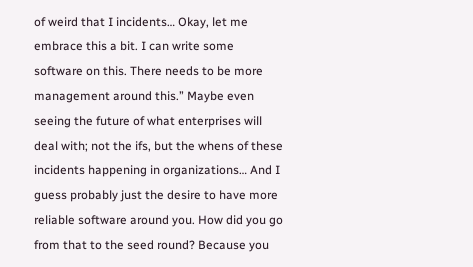of weird that I incidents… Okay, let me embrace this a bit. I can write some software on this. There needs to be more management around this.” Maybe even seeing the future of what enterprises will deal with; not the ifs, but the whens of these incidents happening in organizations… And I guess probably just the desire to have more reliable software around you. How did you go from that to the seed round? Because you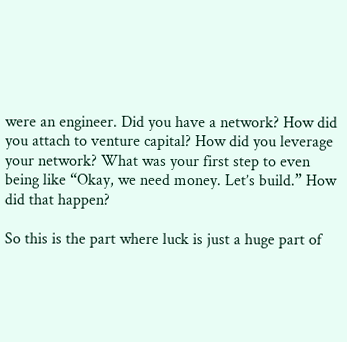were an engineer. Did you have a network? How did you attach to venture capital? How did you leverage your network? What was your first step to even being like “Okay, we need money. Let’s build.” How did that happen?

So this is the part where luck is just a huge part of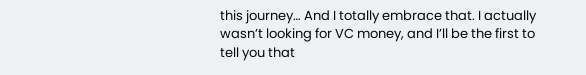this journey… And I totally embrace that. I actually wasn’t looking for VC money, and I’ll be the first to tell you that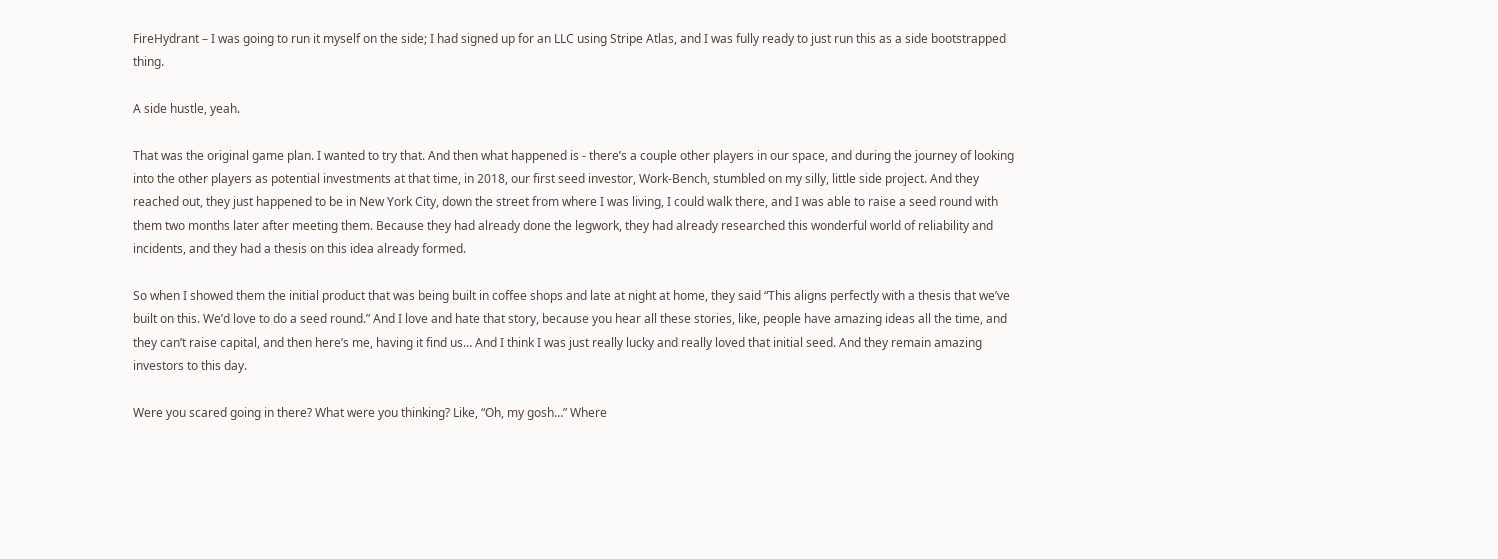FireHydrant – I was going to run it myself on the side; I had signed up for an LLC using Stripe Atlas, and I was fully ready to just run this as a side bootstrapped thing.

A side hustle, yeah.

That was the original game plan. I wanted to try that. And then what happened is - there’s a couple other players in our space, and during the journey of looking into the other players as potential investments at that time, in 2018, our first seed investor, Work-Bench, stumbled on my silly, little side project. And they reached out, they just happened to be in New York City, down the street from where I was living, I could walk there, and I was able to raise a seed round with them two months later after meeting them. Because they had already done the legwork, they had already researched this wonderful world of reliability and incidents, and they had a thesis on this idea already formed.

So when I showed them the initial product that was being built in coffee shops and late at night at home, they said “This aligns perfectly with a thesis that we’ve built on this. We’d love to do a seed round.” And I love and hate that story, because you hear all these stories, like, people have amazing ideas all the time, and they can’t raise capital, and then here’s me, having it find us… And I think I was just really lucky and really loved that initial seed. And they remain amazing investors to this day.

Were you scared going in there? What were you thinking? Like, “Oh, my gosh…” Where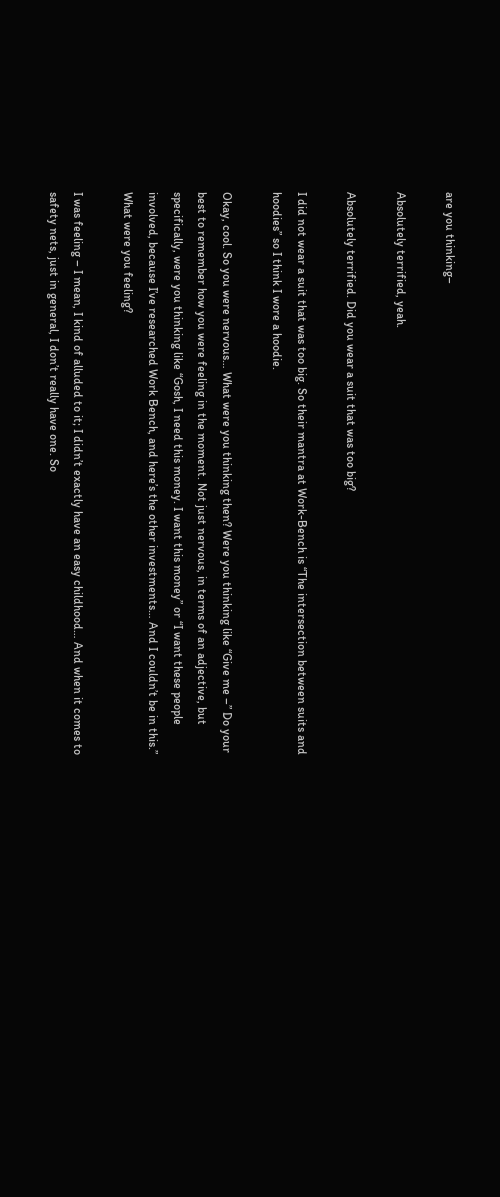are you thinking–

Absolutely terrified, yeah.

Absolutely terrified. Did you wear a suit that was too big?

I did not wear a suit that was too big. So their mantra at Work-Bench is “The intersection between suits and hoodies” so I think I wore a hoodie.

Okay, cool. So you were nervous… What were you thinking then? Were you thinking like “Give me –” Do your best to remember how you were feeling in the moment. Not just nervous, in terms of an adjective, but specifically, were you thinking like “Gosh, I need this money. I want this money” or “I want these people involved, because I’ve researched Work Bench, and here’s the other investments… And I couldn’t be in this.” What were you feeling?

I was feeling – I mean, I kind of alluded to it; I didn’t exactly have an easy childhood… And when it comes to safety nets, just in general, I don’t really have one. So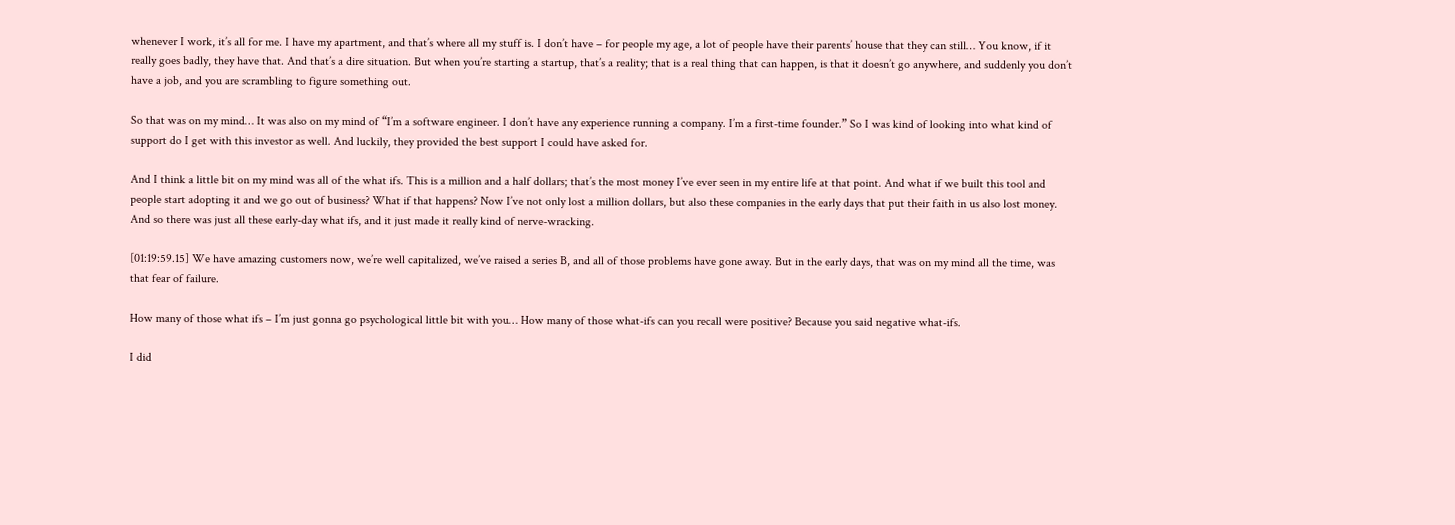whenever I work, it’s all for me. I have my apartment, and that’s where all my stuff is. I don’t have – for people my age, a lot of people have their parents’ house that they can still… You know, if it really goes badly, they have that. And that’s a dire situation. But when you’re starting a startup, that’s a reality; that is a real thing that can happen, is that it doesn’t go anywhere, and suddenly you don’t have a job, and you are scrambling to figure something out.

So that was on my mind… It was also on my mind of “I’m a software engineer. I don’t have any experience running a company. I’m a first-time founder.” So I was kind of looking into what kind of support do I get with this investor as well. And luckily, they provided the best support I could have asked for.

And I think a little bit on my mind was all of the what ifs. This is a million and a half dollars; that’s the most money I’ve ever seen in my entire life at that point. And what if we built this tool and people start adopting it and we go out of business? What if that happens? Now I’ve not only lost a million dollars, but also these companies in the early days that put their faith in us also lost money. And so there was just all these early-day what ifs, and it just made it really kind of nerve-wracking.

[01:19:59.15] We have amazing customers now, we’re well capitalized, we’ve raised a series B, and all of those problems have gone away. But in the early days, that was on my mind all the time, was that fear of failure.

How many of those what ifs – I’m just gonna go psychological little bit with you… How many of those what-ifs can you recall were positive? Because you said negative what-ifs.

I did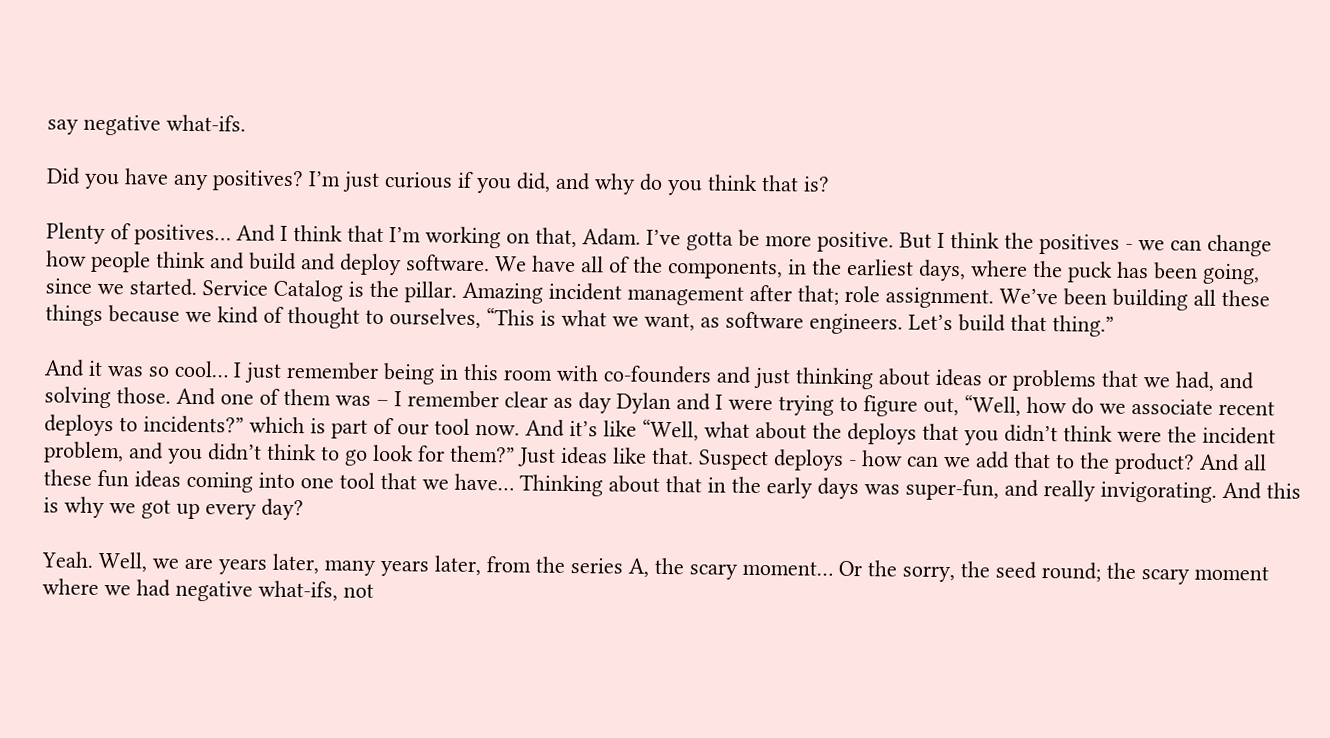say negative what-ifs.

Did you have any positives? I’m just curious if you did, and why do you think that is?

Plenty of positives… And I think that I’m working on that, Adam. I’ve gotta be more positive. But I think the positives - we can change how people think and build and deploy software. We have all of the components, in the earliest days, where the puck has been going, since we started. Service Catalog is the pillar. Amazing incident management after that; role assignment. We’ve been building all these things because we kind of thought to ourselves, “This is what we want, as software engineers. Let’s build that thing.”

And it was so cool… I just remember being in this room with co-founders and just thinking about ideas or problems that we had, and solving those. And one of them was – I remember clear as day Dylan and I were trying to figure out, “Well, how do we associate recent deploys to incidents?” which is part of our tool now. And it’s like “Well, what about the deploys that you didn’t think were the incident problem, and you didn’t think to go look for them?” Just ideas like that. Suspect deploys - how can we add that to the product? And all these fun ideas coming into one tool that we have… Thinking about that in the early days was super-fun, and really invigorating. And this is why we got up every day?

Yeah. Well, we are years later, many years later, from the series A, the scary moment… Or the sorry, the seed round; the scary moment where we had negative what-ifs, not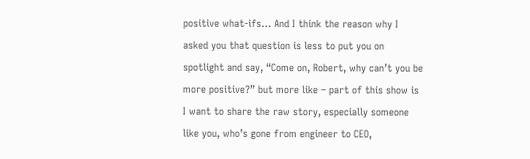positive what-ifs… And I think the reason why I asked you that question is less to put you on spotlight and say, “Come on, Robert, why can’t you be more positive?” but more like – part of this show is I want to share the raw story, especially someone like you, who’s gone from engineer to CEO,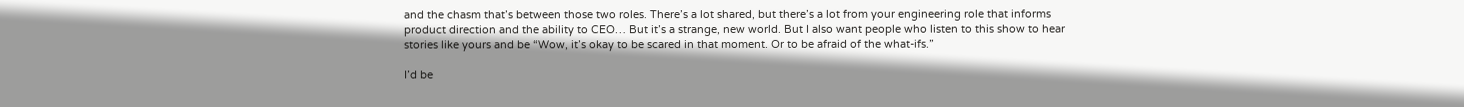and the chasm that’s between those two roles. There’s a lot shared, but there’s a lot from your engineering role that informs product direction and the ability to CEO… But it’s a strange, new world. But I also want people who listen to this show to hear stories like yours and be “Wow, it’s okay to be scared in that moment. Or to be afraid of the what-ifs.”

I’d be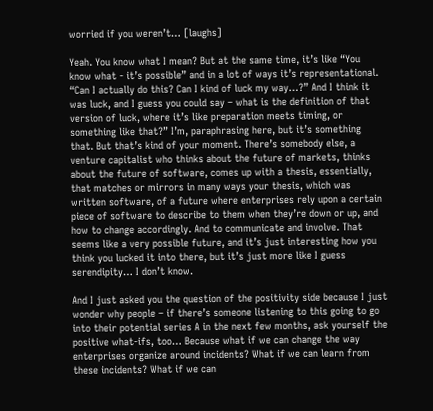worried if you weren’t… [laughs]

Yeah. You know what I mean? But at the same time, it’s like “You know what - it’s possible” and in a lot of ways it’s representational. “Can I actually do this? Can I kind of luck my way…?” And I think it was luck, and I guess you could say – what is the definition of that version of luck, where it’s like preparation meets timing, or something like that?” I’m, paraphrasing here, but it’s something that. But that’s kind of your moment. There’s somebody else, a venture capitalist who thinks about the future of markets, thinks about the future of software, comes up with a thesis, essentially, that matches or mirrors in many ways your thesis, which was written software, of a future where enterprises rely upon a certain piece of software to describe to them when they’re down or up, and how to change accordingly. And to communicate and involve. That seems like a very possible future, and it’s just interesting how you think you lucked it into there, but it’s just more like I guess serendipity… I don’t know.

And I just asked you the question of the positivity side because I just wonder why people – if there’s someone listening to this going to go into their potential series A in the next few months, ask yourself the positive what-ifs, too… Because what if we can change the way enterprises organize around incidents? What if we can learn from these incidents? What if we can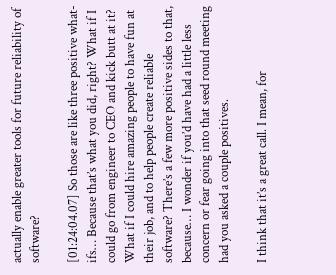actually enable greater tools for future reliability of software?

[01:24:04.07] So those are like three positive what-ifs… Because that’s what you did, right? What if I could go from engineer to CEO and kick butt at it? What if I could hire amazing people to have fun at their job, and to help people create reliable software? There’s a few more positive sides to that, because… I wonder if you’d have had a little less concern or fear going into that seed round meeting had you asked a couple positives.

I think that it’s a great call. I mean, for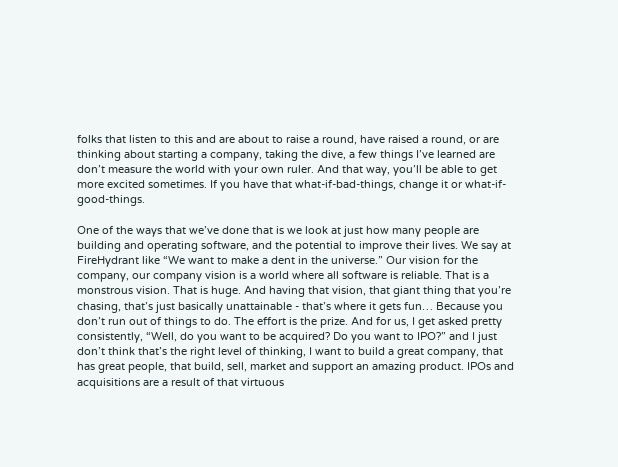folks that listen to this and are about to raise a round, have raised a round, or are thinking about starting a company, taking the dive, a few things I’ve learned are don’t measure the world with your own ruler. And that way, you’ll be able to get more excited sometimes. If you have that what-if-bad-things, change it or what-if-good-things.

One of the ways that we’ve done that is we look at just how many people are building and operating software, and the potential to improve their lives. We say at FireHydrant like “We want to make a dent in the universe.” Our vision for the company, our company vision is a world where all software is reliable. That is a monstrous vision. That is huge. And having that vision, that giant thing that you’re chasing, that’s just basically unattainable - that’s where it gets fun… Because you don’t run out of things to do. The effort is the prize. And for us, I get asked pretty consistently, “Well, do you want to be acquired? Do you want to IPO?” and I just don’t think that’s the right level of thinking, I want to build a great company, that has great people, that build, sell, market and support an amazing product. IPOs and acquisitions are a result of that virtuous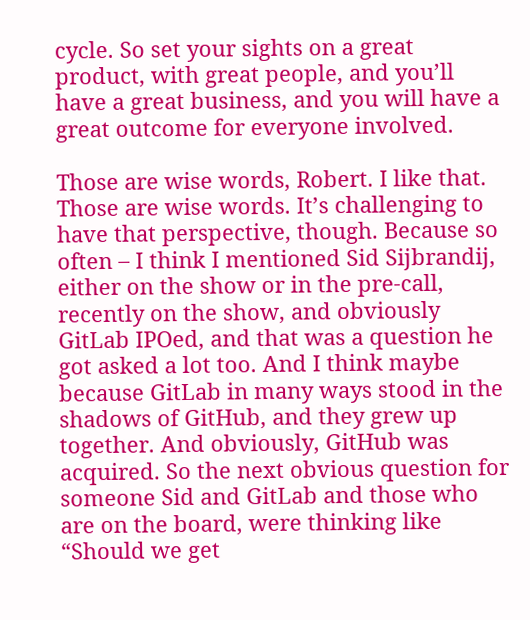cycle. So set your sights on a great product, with great people, and you’ll have a great business, and you will have a great outcome for everyone involved.

Those are wise words, Robert. I like that. Those are wise words. It’s challenging to have that perspective, though. Because so often – I think I mentioned Sid Sijbrandij, either on the show or in the pre-call, recently on the show, and obviously GitLab IPOed, and that was a question he got asked a lot too. And I think maybe because GitLab in many ways stood in the shadows of GitHub, and they grew up together. And obviously, GitHub was acquired. So the next obvious question for someone Sid and GitLab and those who are on the board, were thinking like “Should we get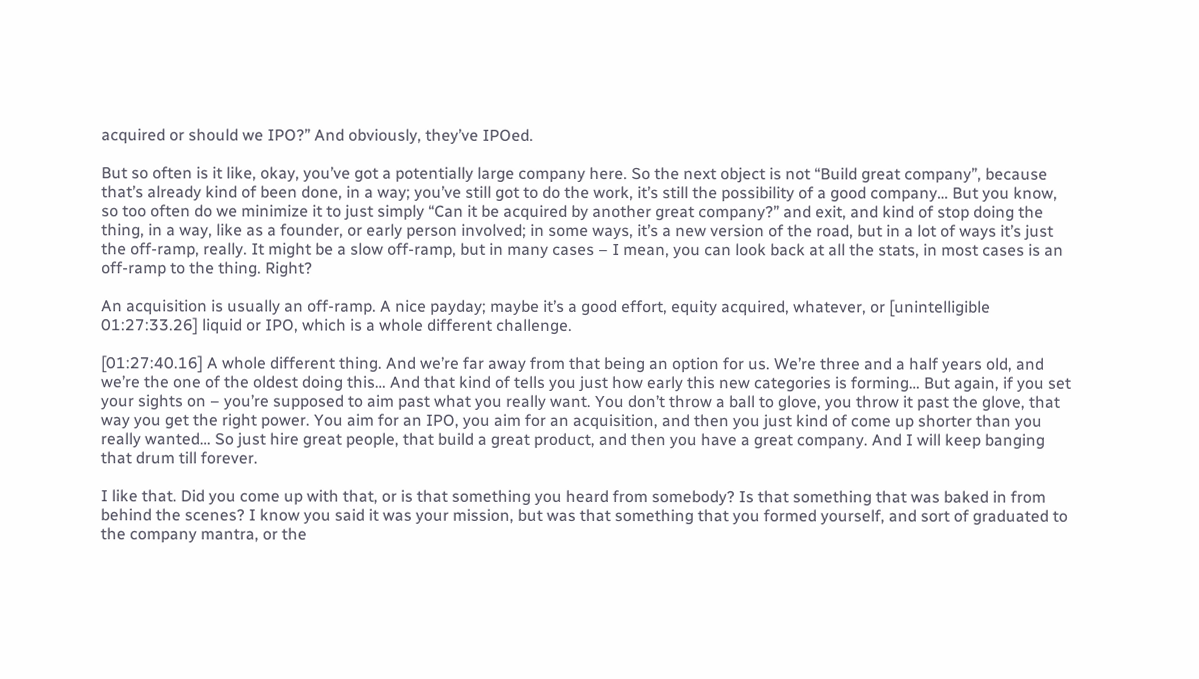acquired or should we IPO?” And obviously, they’ve IPOed.

But so often is it like, okay, you’ve got a potentially large company here. So the next object is not “Build great company”, because that’s already kind of been done, in a way; you’ve still got to do the work, it’s still the possibility of a good company… But you know, so too often do we minimize it to just simply “Can it be acquired by another great company?” and exit, and kind of stop doing the thing, in a way, like as a founder, or early person involved; in some ways, it’s a new version of the road, but in a lot of ways it’s just the off-ramp, really. It might be a slow off-ramp, but in many cases – I mean, you can look back at all the stats, in most cases is an off-ramp to the thing. Right?

An acquisition is usually an off-ramp. A nice payday; maybe it’s a good effort, equity acquired, whatever, or [unintelligible 01:27:33.26] liquid or IPO, which is a whole different challenge.

[01:27:40.16] A whole different thing. And we’re far away from that being an option for us. We’re three and a half years old, and we’re the one of the oldest doing this… And that kind of tells you just how early this new categories is forming… But again, if you set your sights on – you’re supposed to aim past what you really want. You don’t throw a ball to glove, you throw it past the glove, that way you get the right power. You aim for an IPO, you aim for an acquisition, and then you just kind of come up shorter than you really wanted… So just hire great people, that build a great product, and then you have a great company. And I will keep banging that drum till forever.

I like that. Did you come up with that, or is that something you heard from somebody? Is that something that was baked in from behind the scenes? I know you said it was your mission, but was that something that you formed yourself, and sort of graduated to the company mantra, or the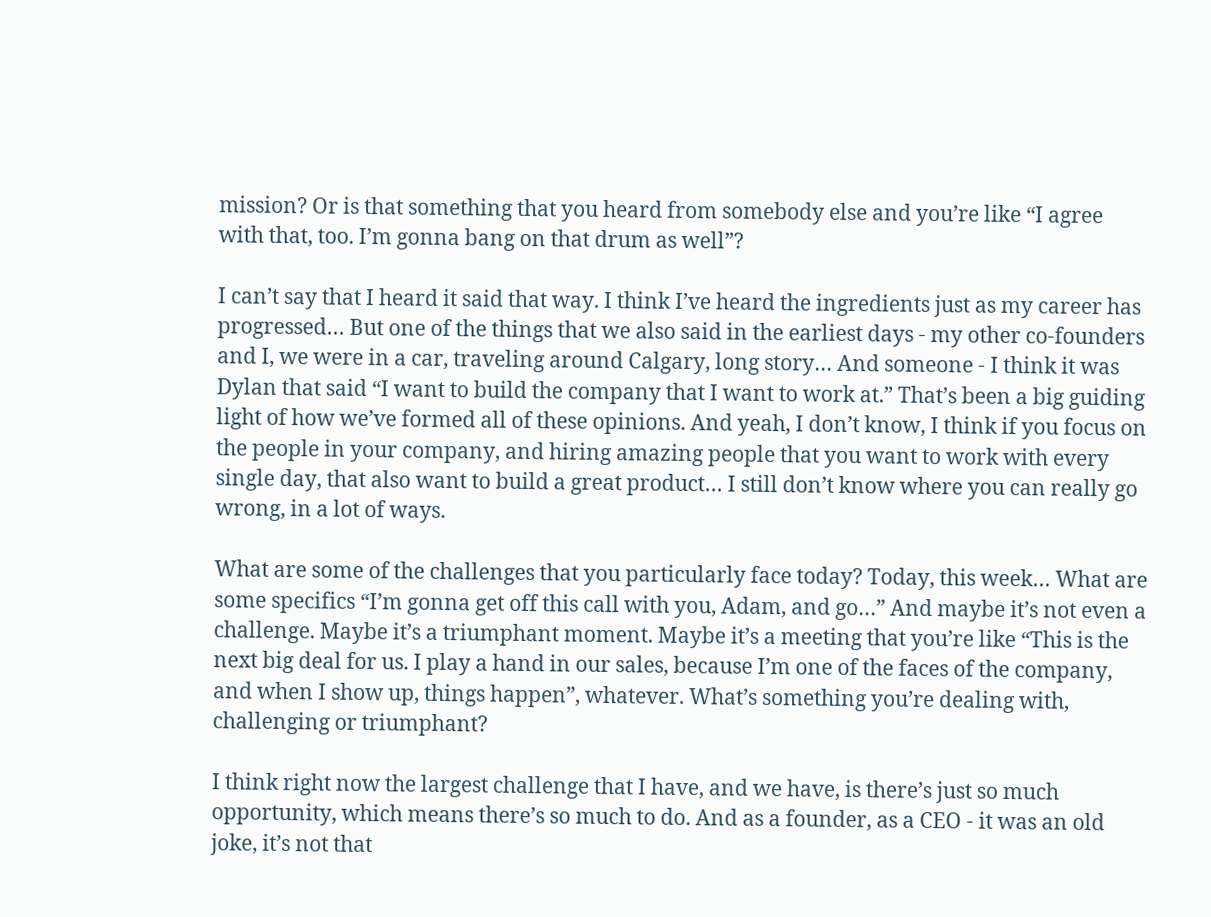mission? Or is that something that you heard from somebody else and you’re like “I agree with that, too. I’m gonna bang on that drum as well”?

I can’t say that I heard it said that way. I think I’ve heard the ingredients just as my career has progressed… But one of the things that we also said in the earliest days - my other co-founders and I, we were in a car, traveling around Calgary, long story… And someone - I think it was Dylan that said “I want to build the company that I want to work at.” That’s been a big guiding light of how we’ve formed all of these opinions. And yeah, I don’t know, I think if you focus on the people in your company, and hiring amazing people that you want to work with every single day, that also want to build a great product… I still don’t know where you can really go wrong, in a lot of ways.

What are some of the challenges that you particularly face today? Today, this week… What are some specifics “I’m gonna get off this call with you, Adam, and go…” And maybe it’s not even a challenge. Maybe it’s a triumphant moment. Maybe it’s a meeting that you’re like “This is the next big deal for us. I play a hand in our sales, because I’m one of the faces of the company, and when I show up, things happen”, whatever. What’s something you’re dealing with, challenging or triumphant?

I think right now the largest challenge that I have, and we have, is there’s just so much opportunity, which means there’s so much to do. And as a founder, as a CEO - it was an old joke, it’s not that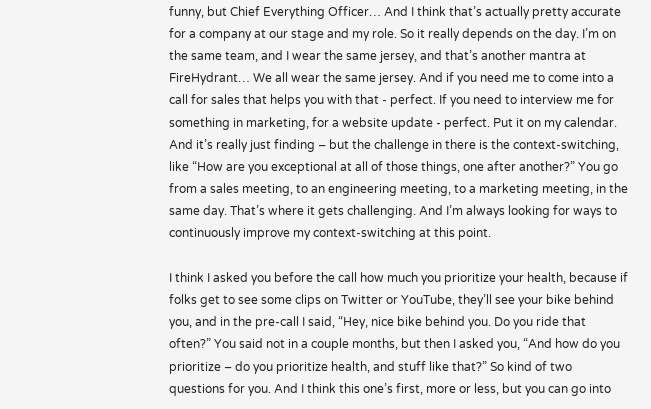funny, but Chief Everything Officer… And I think that’s actually pretty accurate for a company at our stage and my role. So it really depends on the day. I’m on the same team, and I wear the same jersey, and that’s another mantra at FireHydrant… We all wear the same jersey. And if you need me to come into a call for sales that helps you with that - perfect. If you need to interview me for something in marketing, for a website update - perfect. Put it on my calendar. And it’s really just finding – but the challenge in there is the context-switching, like “How are you exceptional at all of those things, one after another?” You go from a sales meeting, to an engineering meeting, to a marketing meeting, in the same day. That’s where it gets challenging. And I’m always looking for ways to continuously improve my context-switching at this point.

I think I asked you before the call how much you prioritize your health, because if folks get to see some clips on Twitter or YouTube, they’ll see your bike behind you, and in the pre-call I said, “Hey, nice bike behind you. Do you ride that often?” You said not in a couple months, but then I asked you, “And how do you prioritize – do you prioritize health, and stuff like that?” So kind of two questions for you. And I think this one’s first, more or less, but you can go into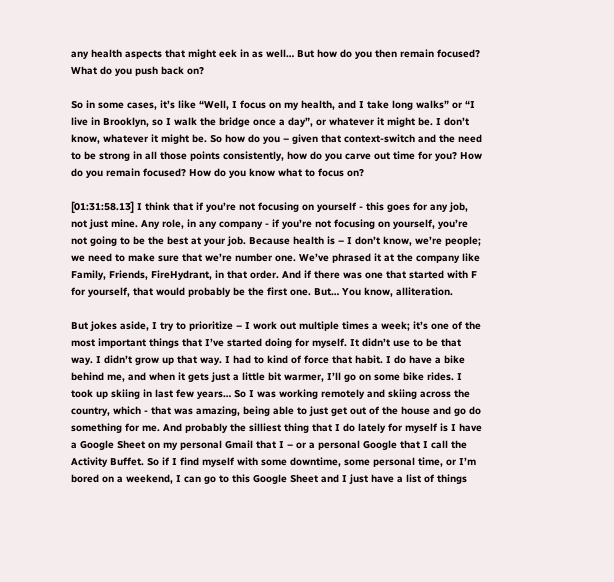any health aspects that might eek in as well… But how do you then remain focused? What do you push back on?

So in some cases, it’s like “Well, I focus on my health, and I take long walks” or “I live in Brooklyn, so I walk the bridge once a day”, or whatever it might be. I don’t know, whatever it might be. So how do you – given that context-switch and the need to be strong in all those points consistently, how do you carve out time for you? How do you remain focused? How do you know what to focus on?

[01:31:58.13] I think that if you’re not focusing on yourself - this goes for any job, not just mine. Any role, in any company - if you’re not focusing on yourself, you’re not going to be the best at your job. Because health is – I don’t know, we’re people; we need to make sure that we’re number one. We’ve phrased it at the company like Family, Friends, FireHydrant, in that order. And if there was one that started with F for yourself, that would probably be the first one. But… You know, alliteration.

But jokes aside, I try to prioritize – I work out multiple times a week; it’s one of the most important things that I’ve started doing for myself. It didn’t use to be that way. I didn’t grow up that way. I had to kind of force that habit. I do have a bike behind me, and when it gets just a little bit warmer, I’ll go on some bike rides. I took up skiing in last few years… So I was working remotely and skiing across the country, which - that was amazing, being able to just get out of the house and go do something for me. And probably the silliest thing that I do lately for myself is I have a Google Sheet on my personal Gmail that I – or a personal Google that I call the Activity Buffet. So if I find myself with some downtime, some personal time, or I’m bored on a weekend, I can go to this Google Sheet and I just have a list of things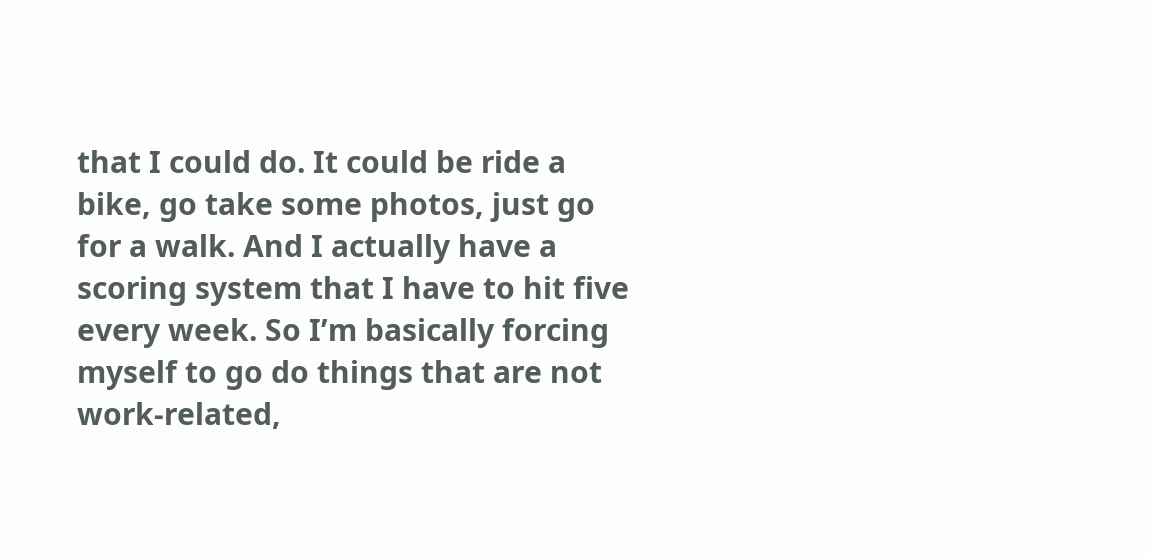that I could do. It could be ride a bike, go take some photos, just go for a walk. And I actually have a scoring system that I have to hit five every week. So I’m basically forcing myself to go do things that are not work-related,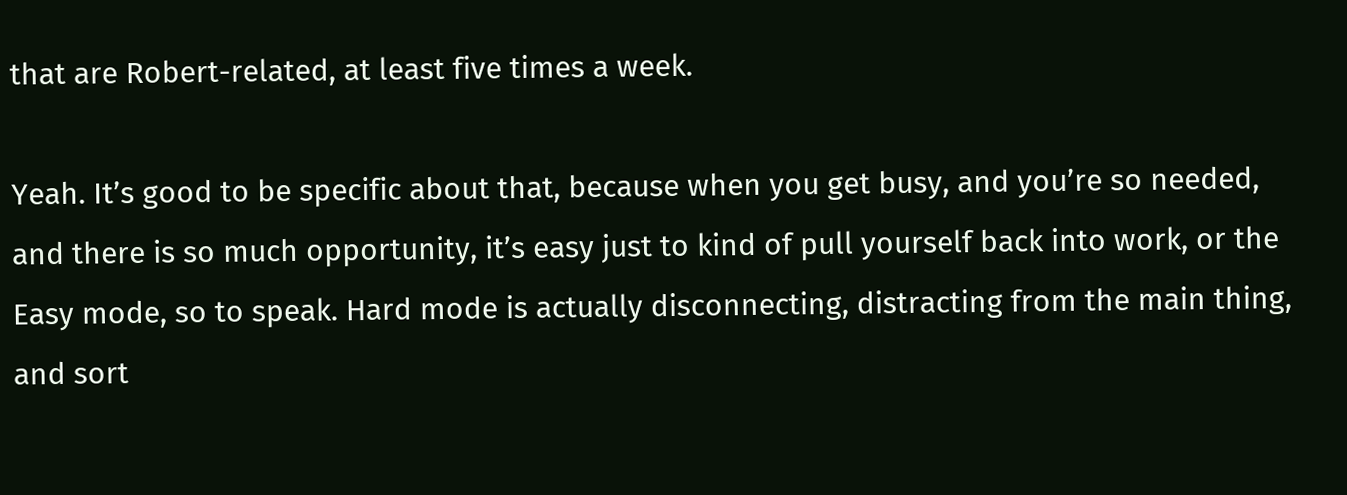that are Robert-related, at least five times a week.

Yeah. It’s good to be specific about that, because when you get busy, and you’re so needed, and there is so much opportunity, it’s easy just to kind of pull yourself back into work, or the Easy mode, so to speak. Hard mode is actually disconnecting, distracting from the main thing, and sort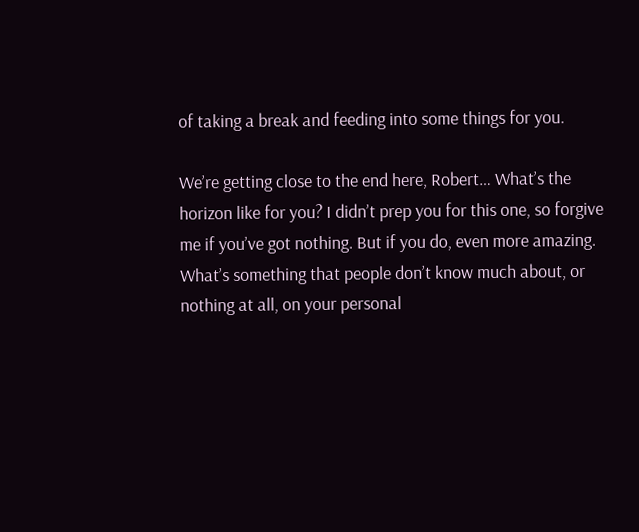of taking a break and feeding into some things for you.

We’re getting close to the end here, Robert… What’s the horizon like for you? I didn’t prep you for this one, so forgive me if you’ve got nothing. But if you do, even more amazing. What’s something that people don’t know much about, or nothing at all, on your personal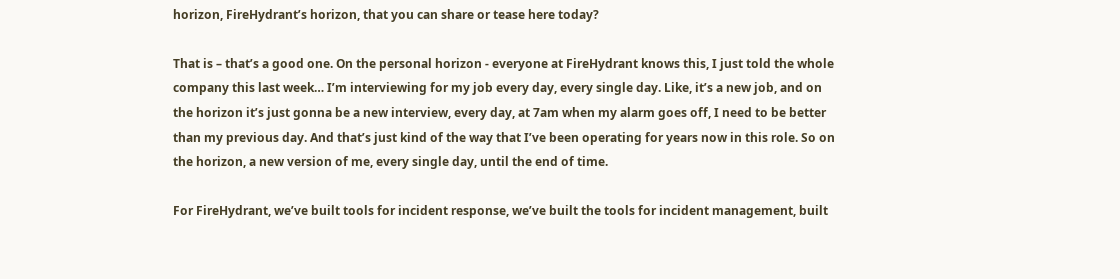horizon, FireHydrant’s horizon, that you can share or tease here today?

That is – that’s a good one. On the personal horizon - everyone at FireHydrant knows this, I just told the whole company this last week… I’m interviewing for my job every day, every single day. Like, it’s a new job, and on the horizon it’s just gonna be a new interview, every day, at 7am when my alarm goes off, I need to be better than my previous day. And that’s just kind of the way that I’ve been operating for years now in this role. So on the horizon, a new version of me, every single day, until the end of time.

For FireHydrant, we’ve built tools for incident response, we’ve built the tools for incident management, built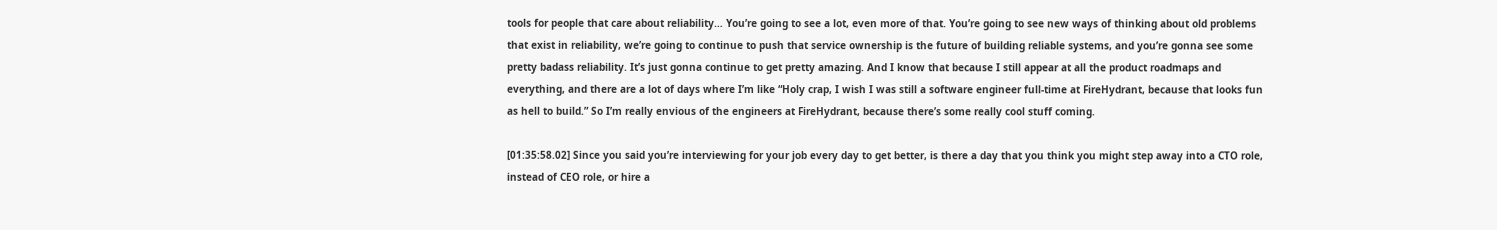tools for people that care about reliability… You’re going to see a lot, even more of that. You’re going to see new ways of thinking about old problems that exist in reliability, we’re going to continue to push that service ownership is the future of building reliable systems, and you’re gonna see some pretty badass reliability. It’s just gonna continue to get pretty amazing. And I know that because I still appear at all the product roadmaps and everything, and there are a lot of days where I’m like “Holy crap, I wish I was still a software engineer full-time at FireHydrant, because that looks fun as hell to build.” So I’m really envious of the engineers at FireHydrant, because there’s some really cool stuff coming.

[01:35:58.02] Since you said you’re interviewing for your job every day to get better, is there a day that you think you might step away into a CTO role, instead of CEO role, or hire a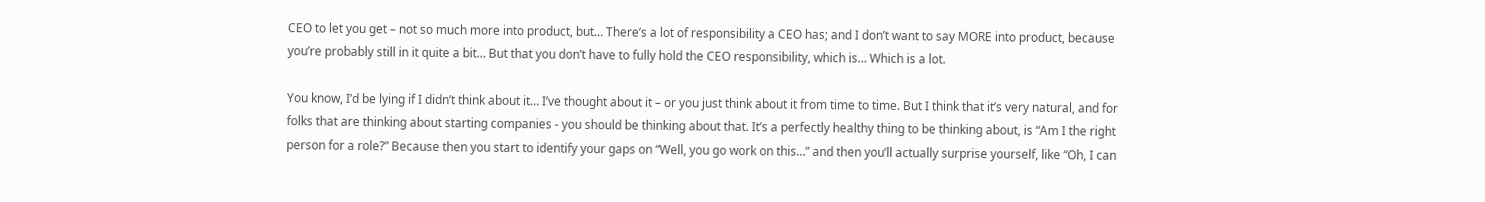CEO to let you get – not so much more into product, but… There’s a lot of responsibility a CEO has; and I don’t want to say MORE into product, because you’re probably still in it quite a bit… But that you don’t have to fully hold the CEO responsibility, which is… Which is a lot.

You know, I’d be lying if I didn’t think about it… I’ve thought about it – or you just think about it from time to time. But I think that it’s very natural, and for folks that are thinking about starting companies - you should be thinking about that. It’s a perfectly healthy thing to be thinking about, is “Am I the right person for a role?” Because then you start to identify your gaps on “Well, you go work on this…” and then you’ll actually surprise yourself, like “Oh, I can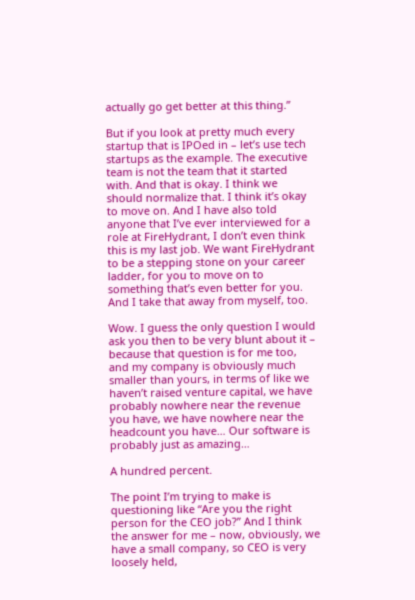actually go get better at this thing.”

But if you look at pretty much every startup that is IPOed in – let’s use tech startups as the example. The executive team is not the team that it started with. And that is okay. I think we should normalize that. I think it’s okay to move on. And I have also told anyone that I’ve ever interviewed for a role at FireHydrant, I don’t even think this is my last job. We want FireHydrant to be a stepping stone on your career ladder, for you to move on to something that’s even better for you. And I take that away from myself, too.

Wow. I guess the only question I would ask you then to be very blunt about it – because that question is for me too, and my company is obviously much smaller than yours, in terms of like we haven’t raised venture capital, we have probably nowhere near the revenue you have, we have nowhere near the headcount you have… Our software is probably just as amazing…

A hundred percent.

The point I’m trying to make is questioning like “Are you the right person for the CEO job?” And I think the answer for me – now, obviously, we have a small company, so CEO is very loosely held,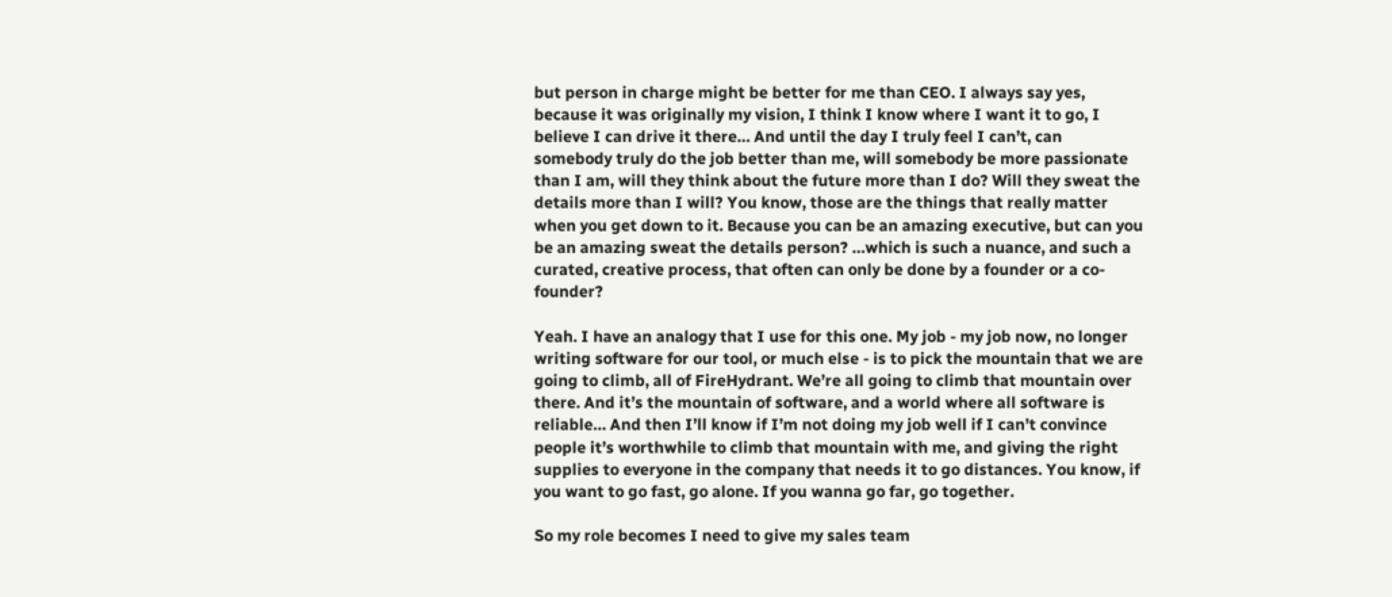but person in charge might be better for me than CEO. I always say yes, because it was originally my vision, I think I know where I want it to go, I believe I can drive it there… And until the day I truly feel I can’t, can somebody truly do the job better than me, will somebody be more passionate than I am, will they think about the future more than I do? Will they sweat the details more than I will? You know, those are the things that really matter when you get down to it. Because you can be an amazing executive, but can you be an amazing sweat the details person? …which is such a nuance, and such a curated, creative process, that often can only be done by a founder or a co-founder?

Yeah. I have an analogy that I use for this one. My job - my job now, no longer writing software for our tool, or much else - is to pick the mountain that we are going to climb, all of FireHydrant. We’re all going to climb that mountain over there. And it’s the mountain of software, and a world where all software is reliable… And then I’ll know if I’m not doing my job well if I can’t convince people it’s worthwhile to climb that mountain with me, and giving the right supplies to everyone in the company that needs it to go distances. You know, if you want to go fast, go alone. If you wanna go far, go together.

So my role becomes I need to give my sales team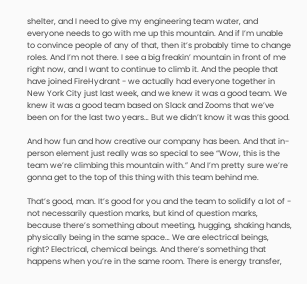shelter, and I need to give my engineering team water, and everyone needs to go with me up this mountain. And if I’m unable to convince people of any of that, then it’s probably time to change roles. And I’m not there. I see a big freakin’ mountain in front of me right now, and I want to continue to climb it. And the people that have joined FireHydrant - we actually had everyone together in New York City just last week, and we knew it was a good team. We knew it was a good team based on Slack and Zooms that we’ve been on for the last two years… But we didn’t know it was this good.

And how fun and how creative our company has been. And that in-person element just really was so special to see “Wow, this is the team we’re climbing this mountain with.” And I’m pretty sure we’re gonna get to the top of this thing with this team behind me.

That’s good, man. It’s good for you and the team to solidify a lot of - not necessarily question marks, but kind of question marks, because there’s something about meeting, hugging, shaking hands, physically being in the same space… We are electrical beings, right? Electrical, chemical beings. And there’s something that happens when you’re in the same room. There is energy transfer,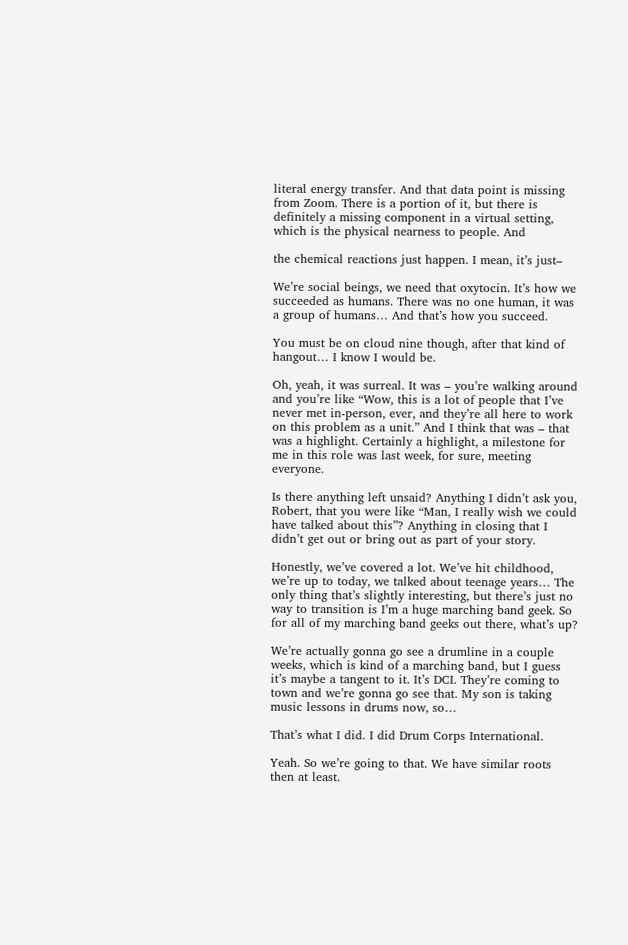literal energy transfer. And that data point is missing from Zoom. There is a portion of it, but there is definitely a missing component in a virtual setting, which is the physical nearness to people. And

the chemical reactions just happen. I mean, it’s just–

We’re social beings, we need that oxytocin. It’s how we succeeded as humans. There was no one human, it was a group of humans… And that’s how you succeed.

You must be on cloud nine though, after that kind of hangout… I know I would be.

Oh, yeah, it was surreal. It was – you’re walking around and you’re like “Wow, this is a lot of people that I’ve never met in-person, ever, and they’re all here to work on this problem as a unit.” And I think that was – that was a highlight. Certainly a highlight, a milestone for me in this role was last week, for sure, meeting everyone.

Is there anything left unsaid? Anything I didn’t ask you, Robert, that you were like “Man, I really wish we could have talked about this”? Anything in closing that I didn’t get out or bring out as part of your story.

Honestly, we’ve covered a lot. We’ve hit childhood, we’re up to today, we talked about teenage years… The only thing that’s slightly interesting, but there’s just no way to transition is I’m a huge marching band geek. So for all of my marching band geeks out there, what’s up?

We’re actually gonna go see a drumline in a couple weeks, which is kind of a marching band, but I guess it’s maybe a tangent to it. It’s DCI. They’re coming to town and we’re gonna go see that. My son is taking music lessons in drums now, so…

That’s what I did. I did Drum Corps International.

Yeah. So we’re going to that. We have similar roots then at least.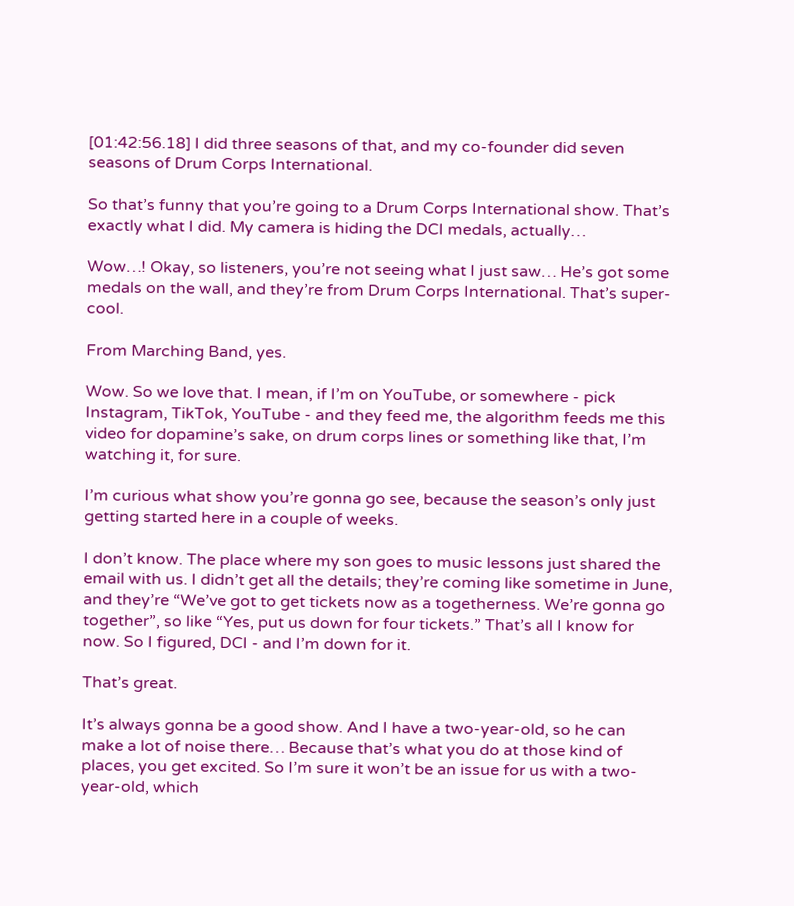[01:42:56.18] I did three seasons of that, and my co-founder did seven seasons of Drum Corps International.

So that’s funny that you’re going to a Drum Corps International show. That’s exactly what I did. My camera is hiding the DCI medals, actually…

Wow…! Okay, so listeners, you’re not seeing what I just saw… He’s got some medals on the wall, and they’re from Drum Corps International. That’s super-cool.

From Marching Band, yes.

Wow. So we love that. I mean, if I’m on YouTube, or somewhere - pick Instagram, TikTok, YouTube - and they feed me, the algorithm feeds me this video for dopamine’s sake, on drum corps lines or something like that, I’m watching it, for sure.

I’m curious what show you’re gonna go see, because the season’s only just getting started here in a couple of weeks.

I don’t know. The place where my son goes to music lessons just shared the email with us. I didn’t get all the details; they’re coming like sometime in June, and they’re “We’ve got to get tickets now as a togetherness. We’re gonna go together”, so like “Yes, put us down for four tickets.” That’s all I know for now. So I figured, DCI - and I’m down for it.

That’s great.

It’s always gonna be a good show. And I have a two-year-old, so he can make a lot of noise there… Because that’s what you do at those kind of places, you get excited. So I’m sure it won’t be an issue for us with a two-year-old, which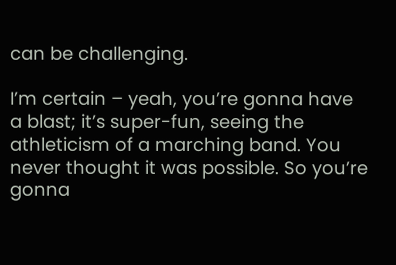can be challenging.

I’m certain – yeah, you’re gonna have a blast; it’s super-fun, seeing the athleticism of a marching band. You never thought it was possible. So you’re gonna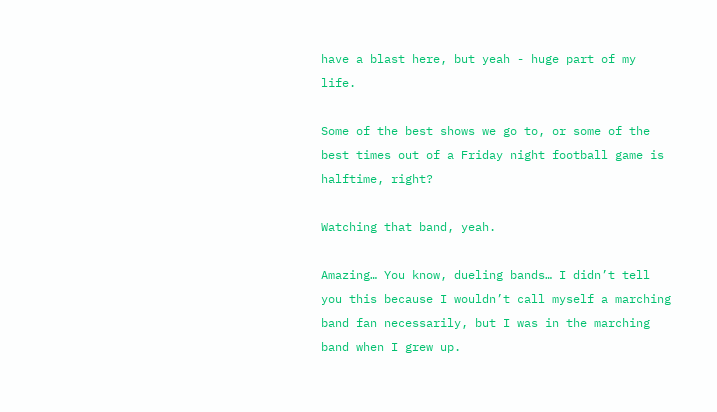have a blast here, but yeah - huge part of my life.

Some of the best shows we go to, or some of the best times out of a Friday night football game is halftime, right?

Watching that band, yeah.

Amazing… You know, dueling bands… I didn’t tell you this because I wouldn’t call myself a marching band fan necessarily, but I was in the marching band when I grew up.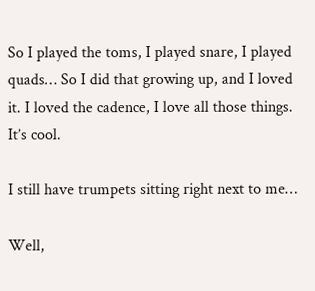So I played the toms, I played snare, I played quads… So I did that growing up, and I loved it. I loved the cadence, I love all those things. It’s cool.

I still have trumpets sitting right next to me…

Well,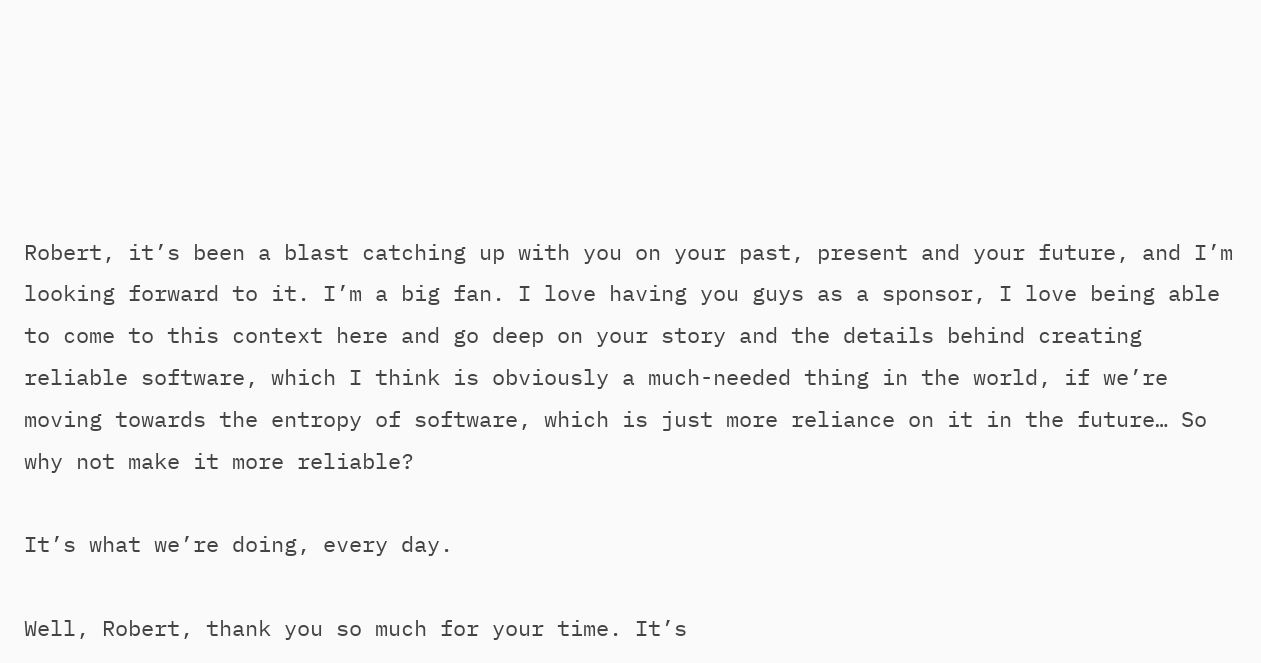Robert, it’s been a blast catching up with you on your past, present and your future, and I’m looking forward to it. I’m a big fan. I love having you guys as a sponsor, I love being able to come to this context here and go deep on your story and the details behind creating reliable software, which I think is obviously a much-needed thing in the world, if we’re moving towards the entropy of software, which is just more reliance on it in the future… So why not make it more reliable?

It’s what we’re doing, every day.

Well, Robert, thank you so much for your time. It’s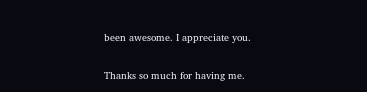been awesome. I appreciate you.

Thanks so much for having me.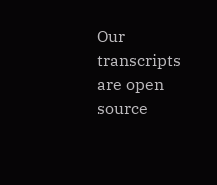Our transcripts are open source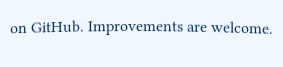on GitHub. Improvements are welcome.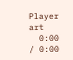Player art
  0:00 / 0:00